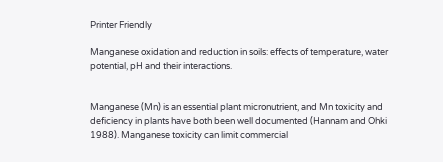Printer Friendly

Manganese oxidation and reduction in soils: effects of temperature, water potential, pH and their interactions.


Manganese (Mn) is an essential plant micronutrient, and Mn toxicity and deficiency in plants have both been well documented (Hannam and Ohki 1988). Manganese toxicity can limit commercial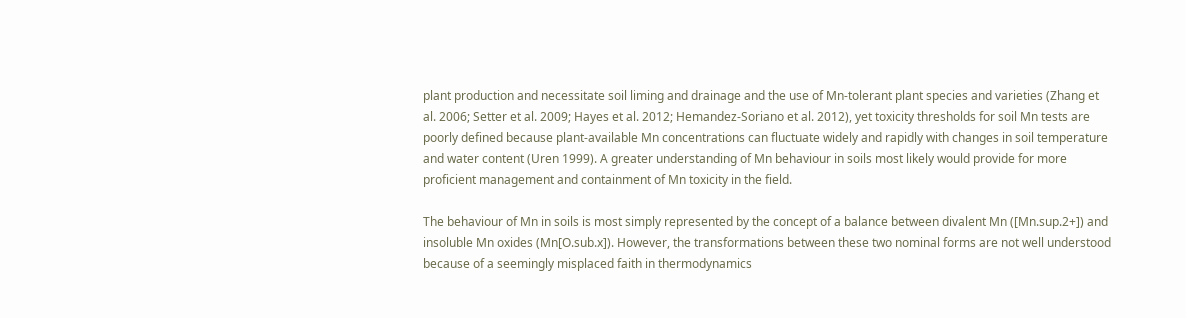plant production and necessitate soil liming and drainage and the use of Mn-tolerant plant species and varieties (Zhang et al. 2006; Setter et al. 2009; Hayes et al. 2012; Hemandez-Soriano et al. 2012), yet toxicity thresholds for soil Mn tests are poorly defined because plant-available Mn concentrations can fluctuate widely and rapidly with changes in soil temperature and water content (Uren 1999). A greater understanding of Mn behaviour in soils most likely would provide for more proficient management and containment of Mn toxicity in the field.

The behaviour of Mn in soils is most simply represented by the concept of a balance between divalent Mn ([Mn.sup.2+]) and insoluble Mn oxides (Mn[O.sub.x]). However, the transformations between these two nominal forms are not well understood because of a seemingly misplaced faith in thermodynamics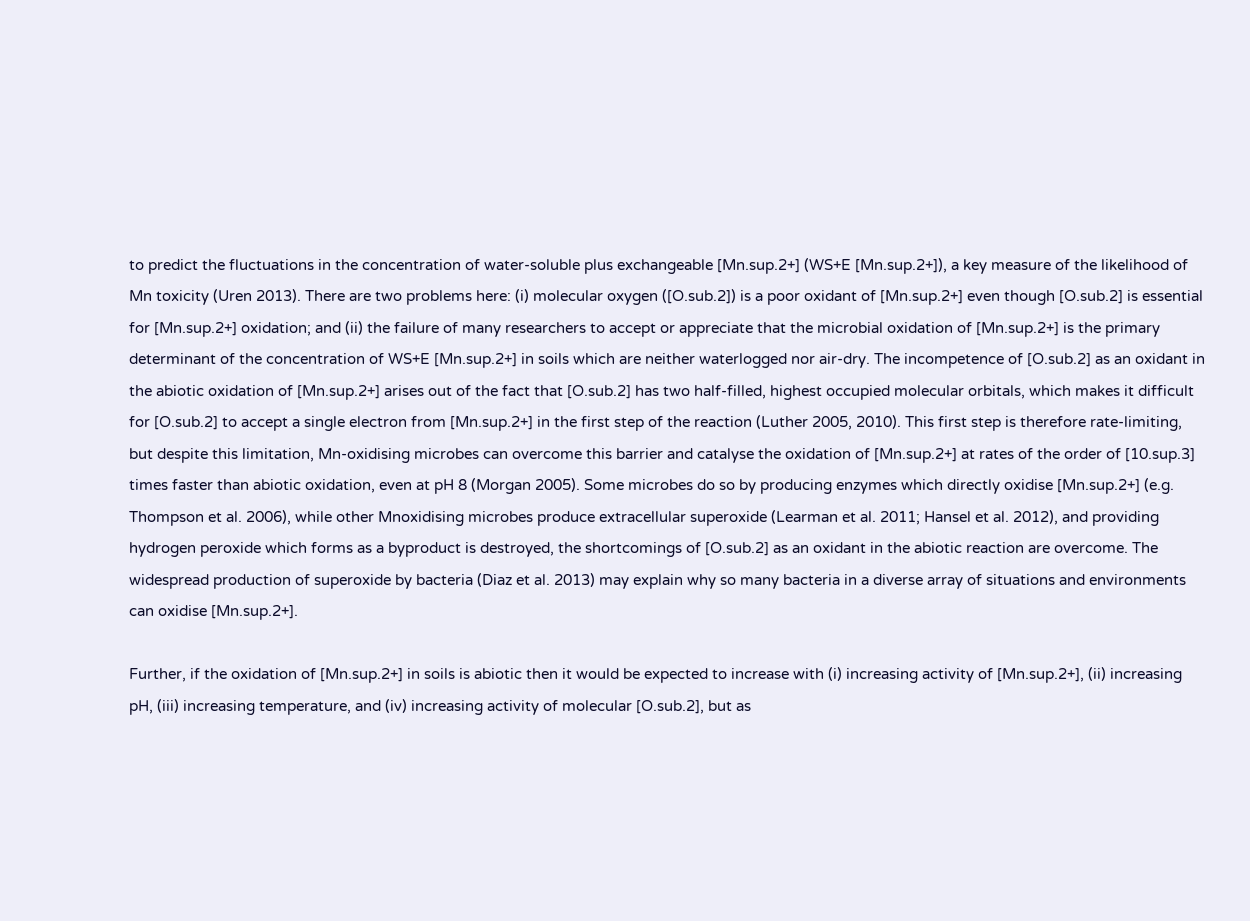to predict the fluctuations in the concentration of water-soluble plus exchangeable [Mn.sup.2+] (WS+E [Mn.sup.2+]), a key measure of the likelihood of Mn toxicity (Uren 2013). There are two problems here: (i) molecular oxygen ([O.sub.2]) is a poor oxidant of [Mn.sup.2+] even though [O.sub.2] is essential for [Mn.sup.2+] oxidation; and (ii) the failure of many researchers to accept or appreciate that the microbial oxidation of [Mn.sup.2+] is the primary determinant of the concentration of WS+E [Mn.sup.2+] in soils which are neither waterlogged nor air-dry. The incompetence of [O.sub.2] as an oxidant in the abiotic oxidation of [Mn.sup.2+] arises out of the fact that [O.sub.2] has two half-filled, highest occupied molecular orbitals, which makes it difficult for [O.sub.2] to accept a single electron from [Mn.sup.2+] in the first step of the reaction (Luther 2005, 2010). This first step is therefore rate-limiting, but despite this limitation, Mn-oxidising microbes can overcome this barrier and catalyse the oxidation of [Mn.sup.2+] at rates of the order of [10.sup.3] times faster than abiotic oxidation, even at pH 8 (Morgan 2005). Some microbes do so by producing enzymes which directly oxidise [Mn.sup.2+] (e.g. Thompson et al. 2006), while other Mnoxidising microbes produce extracellular superoxide (Learman et al. 2011; Hansel et al. 2012), and providing hydrogen peroxide which forms as a byproduct is destroyed, the shortcomings of [O.sub.2] as an oxidant in the abiotic reaction are overcome. The widespread production of superoxide by bacteria (Diaz et al. 2013) may explain why so many bacteria in a diverse array of situations and environments can oxidise [Mn.sup.2+].

Further, if the oxidation of [Mn.sup.2+] in soils is abiotic then it would be expected to increase with (i) increasing activity of [Mn.sup.2+], (ii) increasing pH, (iii) increasing temperature, and (iv) increasing activity of molecular [O.sub.2], but as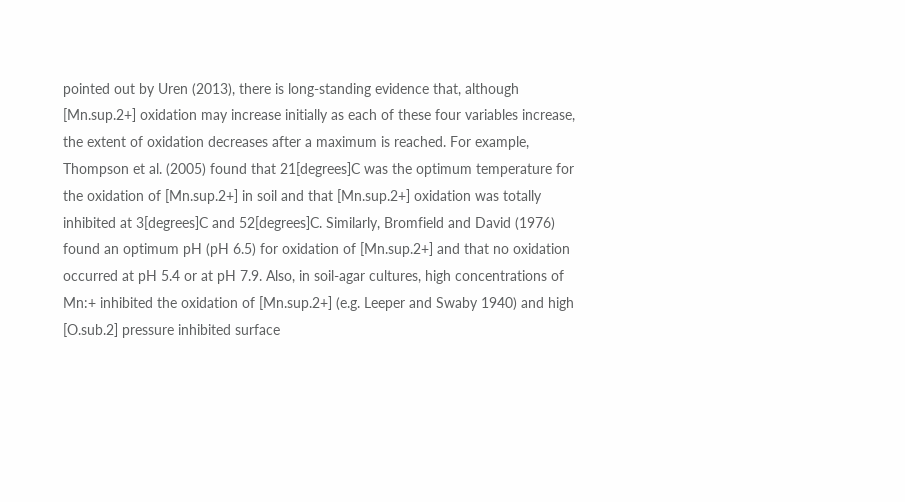pointed out by Uren (2013), there is long-standing evidence that, although [Mn.sup.2+] oxidation may increase initially as each of these four variables increase, the extent of oxidation decreases after a maximum is reached. For example, Thompson et al. (2005) found that 21[degrees]C was the optimum temperature for the oxidation of [Mn.sup.2+] in soil and that [Mn.sup.2+] oxidation was totally inhibited at 3[degrees]C and 52[degrees]C. Similarly, Bromfield and David (1976) found an optimum pH (pH 6.5) for oxidation of [Mn.sup.2+] and that no oxidation occurred at pH 5.4 or at pH 7.9. Also, in soil-agar cultures, high concentrations of Mn:+ inhibited the oxidation of [Mn.sup.2+] (e.g. Leeper and Swaby 1940) and high [O.sub.2] pressure inhibited surface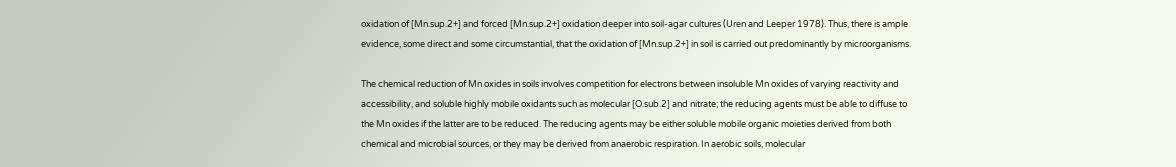oxidation of [Mn.sup.2+] and forced [Mn.sup.2+] oxidation deeper into soil-agar cultures (Uren and Leeper 1978). Thus, there is ample evidence, some direct and some circumstantial, that the oxidation of [Mn.sup.2+] in soil is carried out predominantly by microorganisms.

The chemical reduction of Mn oxides in soils involves competition for electrons between insoluble Mn oxides of varying reactivity and accessibility, and soluble highly mobile oxidants such as molecular [O.sub.2] and nitrate; the reducing agents must be able to diffuse to the Mn oxides if the latter are to be reduced. The reducing agents may be either soluble mobile organic moieties derived from both chemical and microbial sources, or they may be derived from anaerobic respiration. In aerobic soils, molecular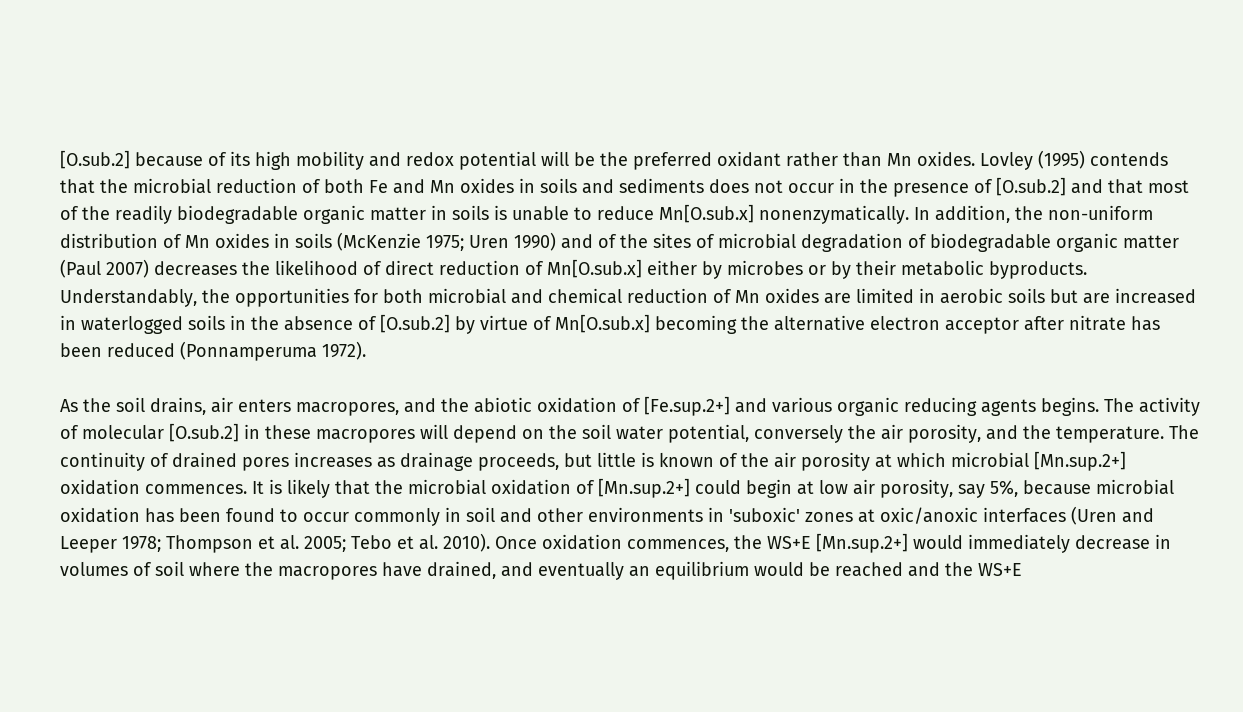[O.sub.2] because of its high mobility and redox potential will be the preferred oxidant rather than Mn oxides. Lovley (1995) contends that the microbial reduction of both Fe and Mn oxides in soils and sediments does not occur in the presence of [O.sub.2] and that most of the readily biodegradable organic matter in soils is unable to reduce Mn[O.sub.x] nonenzymatically. In addition, the non-uniform distribution of Mn oxides in soils (McKenzie 1975; Uren 1990) and of the sites of microbial degradation of biodegradable organic matter (Paul 2007) decreases the likelihood of direct reduction of Mn[O.sub.x] either by microbes or by their metabolic byproducts. Understandably, the opportunities for both microbial and chemical reduction of Mn oxides are limited in aerobic soils but are increased in waterlogged soils in the absence of [O.sub.2] by virtue of Mn[O.sub.x] becoming the alternative electron acceptor after nitrate has been reduced (Ponnamperuma 1972).

As the soil drains, air enters macropores, and the abiotic oxidation of [Fe.sup.2+] and various organic reducing agents begins. The activity of molecular [O.sub.2] in these macropores will depend on the soil water potential, conversely the air porosity, and the temperature. The continuity of drained pores increases as drainage proceeds, but little is known of the air porosity at which microbial [Mn.sup.2+] oxidation commences. It is likely that the microbial oxidation of [Mn.sup.2+] could begin at low air porosity, say 5%, because microbial oxidation has been found to occur commonly in soil and other environments in 'suboxic' zones at oxic/anoxic interfaces (Uren and Leeper 1978; Thompson et al. 2005; Tebo et al. 2010). Once oxidation commences, the WS+E [Mn.sup.2+] would immediately decrease in volumes of soil where the macropores have drained, and eventually an equilibrium would be reached and the WS+E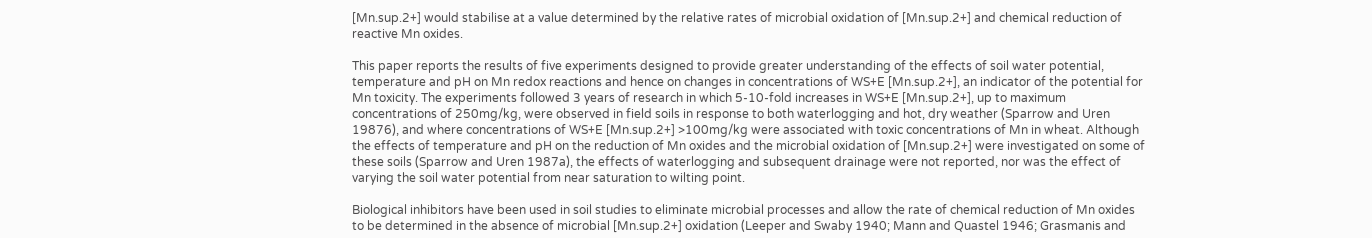[Mn.sup.2+] would stabilise at a value determined by the relative rates of microbial oxidation of [Mn.sup.2+] and chemical reduction of reactive Mn oxides.

This paper reports the results of five experiments designed to provide greater understanding of the effects of soil water potential, temperature and pH on Mn redox reactions and hence on changes in concentrations of WS+E [Mn.sup.2+], an indicator of the potential for Mn toxicity. The experiments followed 3 years of research in which 5-10-fold increases in WS+E [Mn.sup.2+], up to maximum concentrations of 250mg/kg, were observed in field soils in response to both waterlogging and hot, dry weather (Sparrow and Uren 19876), and where concentrations of WS+E [Mn.sup.2+] >100mg/kg were associated with toxic concentrations of Mn in wheat. Although the effects of temperature and pH on the reduction of Mn oxides and the microbial oxidation of [Mn.sup.2+] were investigated on some of these soils (Sparrow and Uren 1987a), the effects of waterlogging and subsequent drainage were not reported, nor was the effect of varying the soil water potential from near saturation to wilting point.

Biological inhibitors have been used in soil studies to eliminate microbial processes and allow the rate of chemical reduction of Mn oxides to be determined in the absence of microbial [Mn.sup.2+] oxidation (Leeper and Swaby 1940; Mann and Quastel 1946; Grasmanis and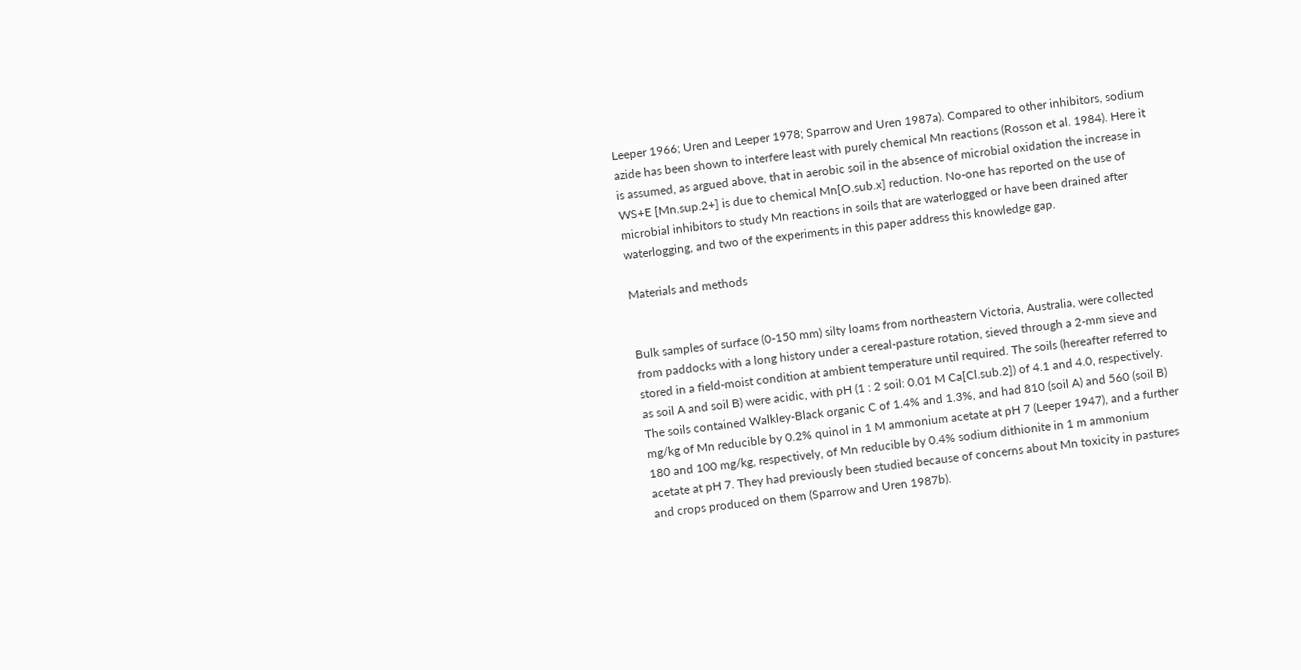Leeper 1966; Uren and Leeper 1978; Sparrow and Uren 1987a). Compared to other inhibitors, sodium azide has been shown to interfere least with purely chemical Mn reactions (Rosson et al. 1984). Here it is assumed, as argued above, that in aerobic soil in the absence of microbial oxidation the increase in WS+E [Mn.sup.2+] is due to chemical Mn[O.sub.x] reduction. No-one has reported on the use of microbial inhibitors to study Mn reactions in soils that are waterlogged or have been drained after waterlogging, and two of the experiments in this paper address this knowledge gap.

Materials and methods


Bulk samples of surface (0-150 mm) silty loams from northeastern Victoria, Australia, were collected from paddocks with a long history under a cereal-pasture rotation, sieved through a 2-mm sieve and stored in a field-moist condition at ambient temperature until required. The soils (hereafter referred to as soil A and soil B) were acidic, with pH (1 : 2 soil: 0.01 M Ca[Cl.sub.2]) of 4.1 and 4.0, respectively. The soils contained Walkley-Black organic C of 1.4% and 1.3%, and had 810 (soil A) and 560 (soil B) mg/kg of Mn reducible by 0.2% quinol in 1 M ammonium acetate at pH 7 (Leeper 1947), and a further 180 and 100 mg/kg, respectively, of Mn reducible by 0.4% sodium dithionite in 1 m ammonium acetate at pH 7. They had previously been studied because of concerns about Mn toxicity in pastures and crops produced on them (Sparrow and Uren 1987b).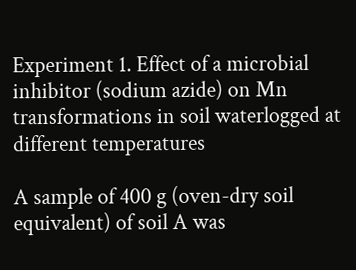Experiment 1. Effect of a microbial inhibitor (sodium azide) on Mn transformations in soil waterlogged at different temperatures

A sample of 400 g (oven-dry soil equivalent) of soil A was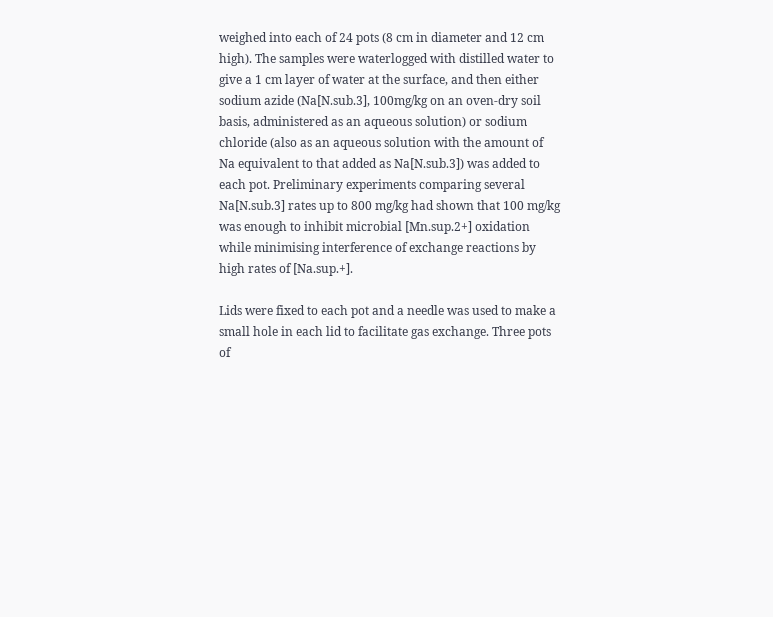weighed into each of 24 pots (8 cm in diameter and 12 cm high). The samples were waterlogged with distilled water to give a 1 cm layer of water at the surface, and then either sodium azide (Na[N.sub.3], 100mg/kg on an oven-dry soil basis, administered as an aqueous solution) or sodium chloride (also as an aqueous solution with the amount of Na equivalent to that added as Na[N.sub.3]) was added to each pot. Preliminary experiments comparing several Na[N.sub.3] rates up to 800 mg/kg had shown that 100 mg/kg was enough to inhibit microbial [Mn.sup.2+] oxidation while minimising interference of exchange reactions by high rates of [Na.sup.+].

Lids were fixed to each pot and a needle was used to make a small hole in each lid to facilitate gas exchange. Three pots of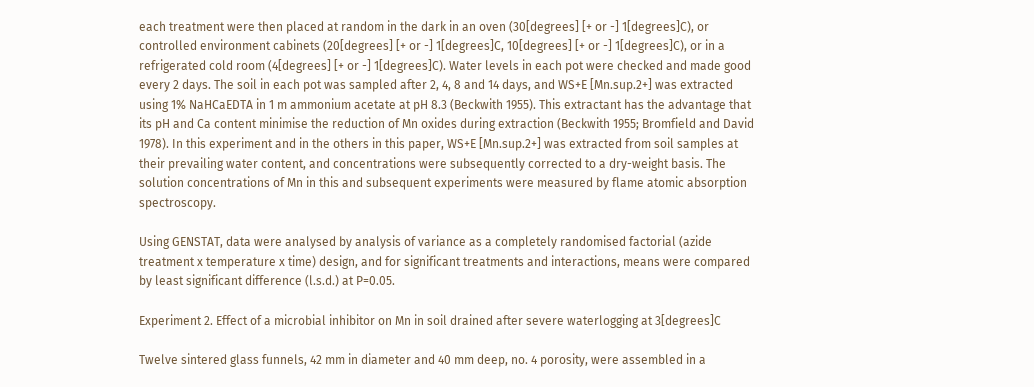each treatment were then placed at random in the dark in an oven (30[degrees] [+ or -] 1[degrees]C), or controlled environment cabinets (20[degrees] [+ or -] 1[degrees]C, 10[degrees] [+ or -] 1[degrees]C), or in a refrigerated cold room (4[degrees] [+ or -] 1[degrees]C). Water levels in each pot were checked and made good every 2 days. The soil in each pot was sampled after 2, 4, 8 and 14 days, and WS+E [Mn.sup.2+] was extracted using 1% NaHCaEDTA in 1 m ammonium acetate at pH 8.3 (Beckwith 1955). This extractant has the advantage that its pH and Ca content minimise the reduction of Mn oxides during extraction (Beckwith 1955; Bromfield and David 1978). In this experiment and in the others in this paper, WS+E [Mn.sup.2+] was extracted from soil samples at their prevailing water content, and concentrations were subsequently corrected to a dry-weight basis. The solution concentrations of Mn in this and subsequent experiments were measured by flame atomic absorption spectroscopy.

Using GENSTAT, data were analysed by analysis of variance as a completely randomised factorial (azide treatment x temperature x time) design, and for significant treatments and interactions, means were compared by least significant difference (l.s.d.) at P=0.05.

Experiment 2. Effect of a microbial inhibitor on Mn in soil drained after severe waterlogging at 3[degrees]C

Twelve sintered glass funnels, 42 mm in diameter and 40 mm deep, no. 4 porosity, were assembled in a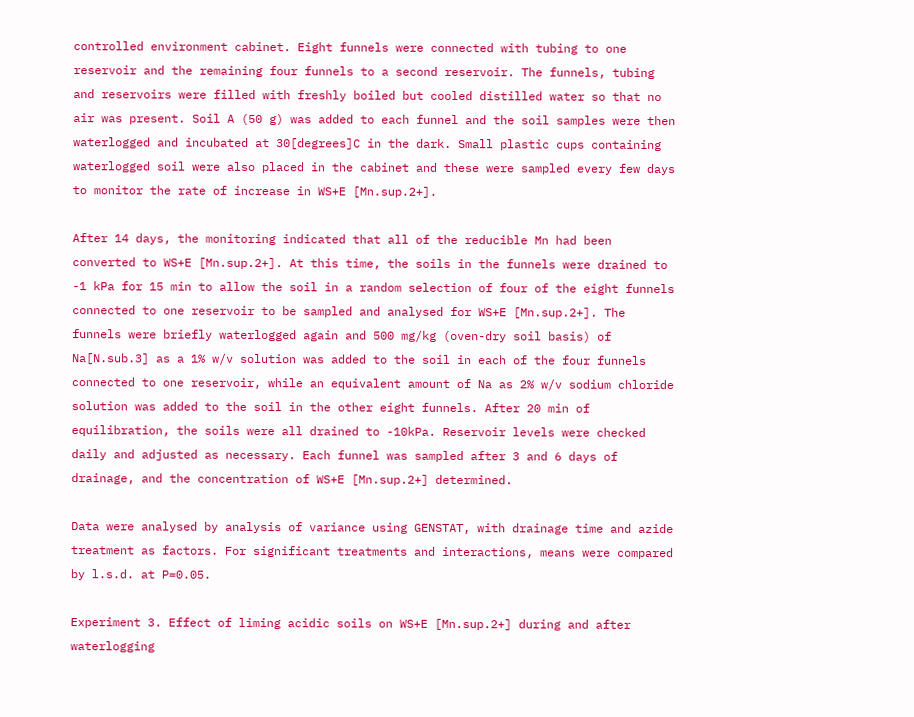controlled environment cabinet. Eight funnels were connected with tubing to one reservoir and the remaining four funnels to a second reservoir. The funnels, tubing and reservoirs were filled with freshly boiled but cooled distilled water so that no air was present. Soil A (50 g) was added to each funnel and the soil samples were then waterlogged and incubated at 30[degrees]C in the dark. Small plastic cups containing waterlogged soil were also placed in the cabinet and these were sampled every few days to monitor the rate of increase in WS+E [Mn.sup.2+].

After 14 days, the monitoring indicated that all of the reducible Mn had been converted to WS+E [Mn.sup.2+]. At this time, the soils in the funnels were drained to -1 kPa for 15 min to allow the soil in a random selection of four of the eight funnels connected to one reservoir to be sampled and analysed for WS+E [Mn.sup.2+]. The funnels were briefly waterlogged again and 500 mg/kg (oven-dry soil basis) of Na[N.sub.3] as a 1% w/v solution was added to the soil in each of the four funnels connected to one reservoir, while an equivalent amount of Na as 2% w/v sodium chloride solution was added to the soil in the other eight funnels. After 20 min of equilibration, the soils were all drained to -10kPa. Reservoir levels were checked daily and adjusted as necessary. Each funnel was sampled after 3 and 6 days of drainage, and the concentration of WS+E [Mn.sup.2+] determined.

Data were analysed by analysis of variance using GENSTAT, with drainage time and azide treatment as factors. For significant treatments and interactions, means were compared by l.s.d. at P=0.05.

Experiment 3. Effect of liming acidic soils on WS+E [Mn.sup.2+] during and after waterlogging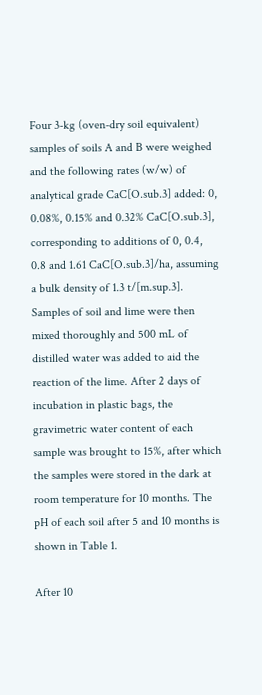Four 3-kg (oven-dry soil equivalent) samples of soils A and B were weighed and the following rates (w/w) of analytical grade CaC[O.sub.3] added: 0, 0.08%, 0.15% and 0.32% CaC[O.sub.3], corresponding to additions of 0, 0.4, 0.8 and 1.61 CaC[O.sub.3]/ha, assuming a bulk density of 1.3 t/[m.sup.3]. Samples of soil and lime were then mixed thoroughly and 500 mL of distilled water was added to aid the reaction of the lime. After 2 days of incubation in plastic bags, the gravimetric water content of each sample was brought to 15%, after which the samples were stored in the dark at room temperature for 10 months. The pH of each soil after 5 and 10 months is shown in Table 1.

After 10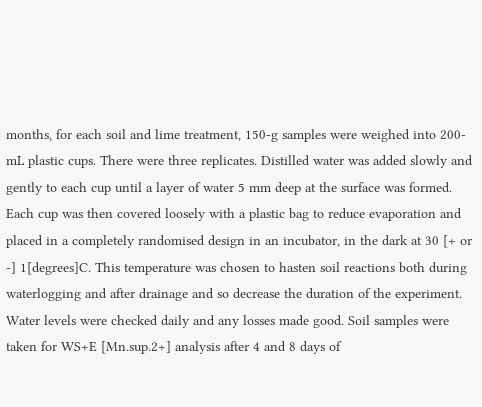months, for each soil and lime treatment, 150-g samples were weighed into 200-mL plastic cups. There were three replicates. Distilled water was added slowly and gently to each cup until a layer of water 5 mm deep at the surface was formed. Each cup was then covered loosely with a plastic bag to reduce evaporation and placed in a completely randomised design in an incubator, in the dark at 30 [+ or -] 1[degrees]C. This temperature was chosen to hasten soil reactions both during waterlogging and after drainage and so decrease the duration of the experiment. Water levels were checked daily and any losses made good. Soil samples were taken for WS+E [Mn.sup.2+] analysis after 4 and 8 days of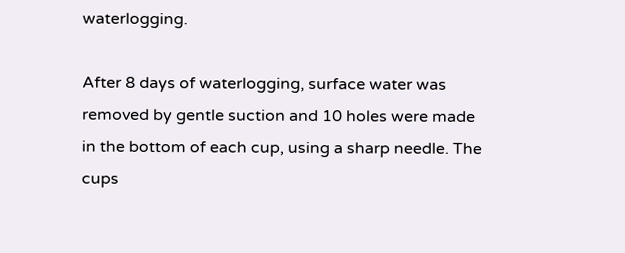waterlogging.

After 8 days of waterlogging, surface water was removed by gentle suction and 10 holes were made in the bottom of each cup, using a sharp needle. The cups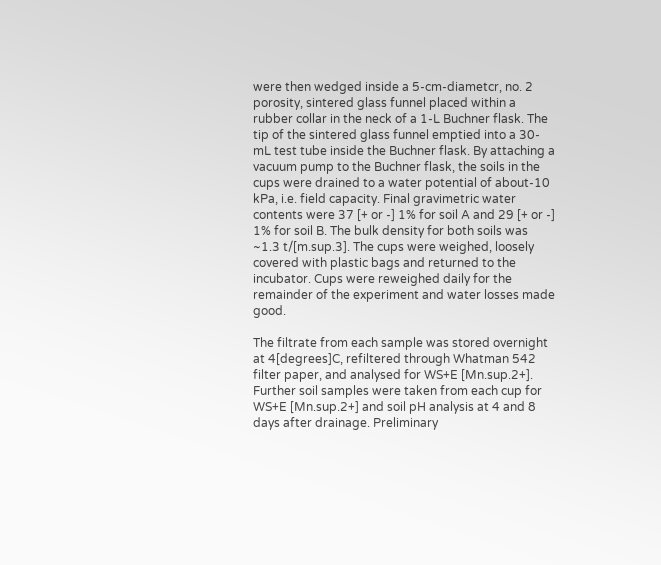were then wedged inside a 5-cm-diametcr, no. 2 porosity, sintered glass funnel placed within a rubber collar in the neck of a 1-L Buchner flask. The tip of the sintered glass funnel emptied into a 30-mL test tube inside the Buchner flask. By attaching a vacuum pump to the Buchner flask, the soils in the cups were drained to a water potential of about-10 kPa, i.e. field capacity. Final gravimetric water contents were 37 [+ or -] 1% for soil A and 29 [+ or -] 1% for soil B. The bulk density for both soils was ~1.3 t/[m.sup.3]. The cups were weighed, loosely covered with plastic bags and returned to the incubator. Cups were reweighed daily for the remainder of the experiment and water losses made good.

The filtrate from each sample was stored overnight at 4[degrees]C, refiltered through Whatman 542 filter paper, and analysed for WS+E [Mn.sup.2+]. Further soil samples were taken from each cup for WS+E [Mn.sup.2+] and soil pH analysis at 4 and 8 days after drainage. Preliminary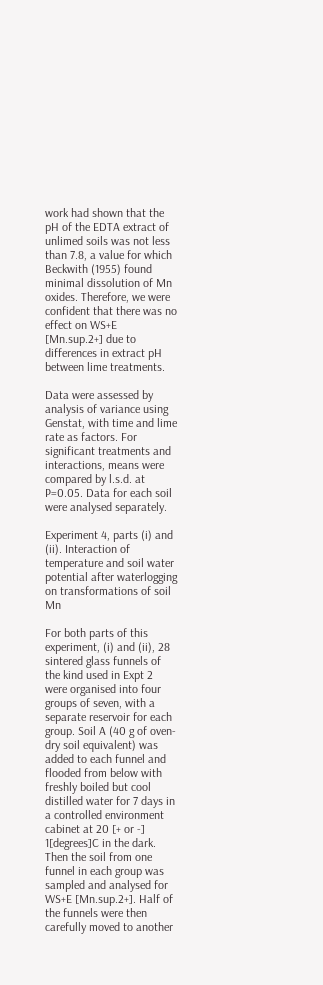work had shown that the pH of the EDTA extract of unlimed soils was not less than 7.8, a value for which Beckwith (1955) found minimal dissolution of Mn oxides. Therefore, we were confident that there was no effect on WS+E [Mn.sup.2+] due to differences in extract pH between lime treatments.

Data were assessed by analysis of variance using Genstat, with time and lime rate as factors. For significant treatments and interactions, means were compared by l.s.d. at P=0.05. Data for each soil were analysed separately.

Experiment 4, parts (i) and (ii). Interaction of temperature and soil water potential after waterlogging on transformations of soil Mn

For both parts of this experiment, (i) and (ii), 28 sintered glass funnels of the kind used in Expt 2 were organised into four groups of seven, with a separate reservoir for each group. Soil A (40 g of oven-dry soil equivalent) was added to each funnel and flooded from below with freshly boiled but cool distilled water for 7 days in a controlled environment cabinet at 20 [+ or -] 1[degrees]C in the dark. Then the soil from one funnel in each group was sampled and analysed for WS+E [Mn.sup.2+]. Half of the funnels were then carefully moved to another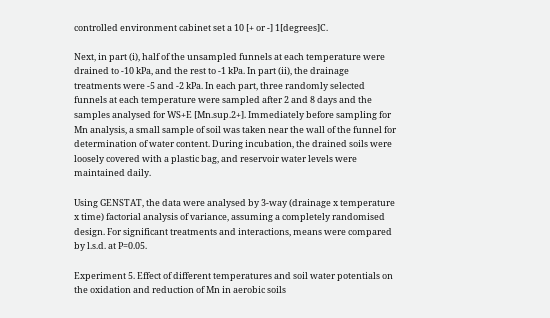controlled environment cabinet set a 10 [+ or -] 1[degrees]C.

Next, in part (i), half of the unsampled funnels at each temperature were drained to -10 kPa, and the rest to -1 kPa. In part (ii), the drainage treatments were -5 and -2 kPa. In each part, three randomly selected funnels at each temperature were sampled after 2 and 8 days and the samples analysed for WS+E [Mn.sup.2+]. Immediately before sampling for Mn analysis, a small sample of soil was taken near the wall of the funnel for determination of water content. During incubation, the drained soils were loosely covered with a plastic bag, and reservoir water levels were maintained daily.

Using GENSTAT, the data were analysed by 3-way (drainage x temperature x time) factorial analysis of variance, assuming a completely randomised design. For significant treatments and interactions, means were compared by l.s.d. at P=0.05.

Experiment 5. Effect of different temperatures and soil water potentials on the oxidation and reduction of Mn in aerobic soils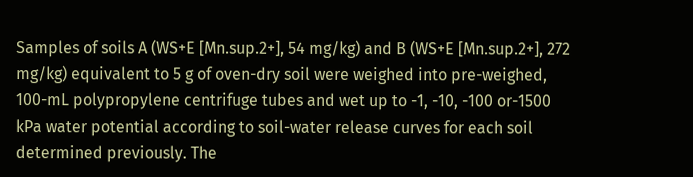Samples of soils A (WS+E [Mn.sup.2+], 54 mg/kg) and B (WS+E [Mn.sup.2+], 272 mg/kg) equivalent to 5 g of oven-dry soil were weighed into pre-weighed, 100-mL polypropylene centrifuge tubes and wet up to -1, -10, -100 or-1500 kPa water potential according to soil-water release curves for each soil determined previously. The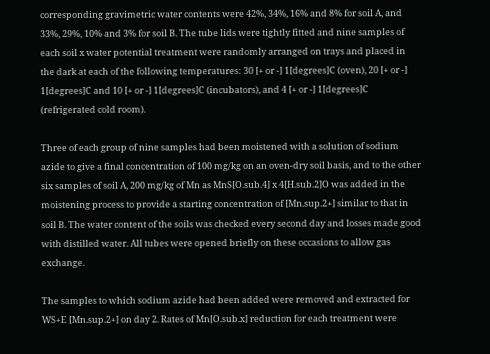corresponding gravimetric water contents were 42%, 34%, 16% and 8% for soil A, and 33%, 29%, 10% and 3% for soil B. The tube lids were tightly fitted and nine samples of each soil x water potential treatment were randomly arranged on trays and placed in the dark at each of the following temperatures: 30 [+ or -] 1[degrees]C (oven), 20 [+ or -] 1[degrees]C and 10 [+ or -] 1[degrees]C (incubators), and 4 [+ or -] 1[degrees]C (refrigerated cold room).

Three of each group of nine samples had been moistened with a solution of sodium azide to give a final concentration of 100 mg/kg on an oven-dry soil basis, and to the other six samples of soil A, 200 mg/kg of Mn as MnS[O.sub.4] x 4[H.sub.2]O was added in the moistening process to provide a starting concentration of [Mn.sup.2+] similar to that in soil B. The water content of the soils was checked every second day and losses made good with distilled water. All tubes were opened briefly on these occasions to allow gas exchange.

The samples to which sodium azide had been added were removed and extracted for WS+E [Mn.sup.2+] on day 2. Rates of Mn[O.sub.x] reduction for each treatment were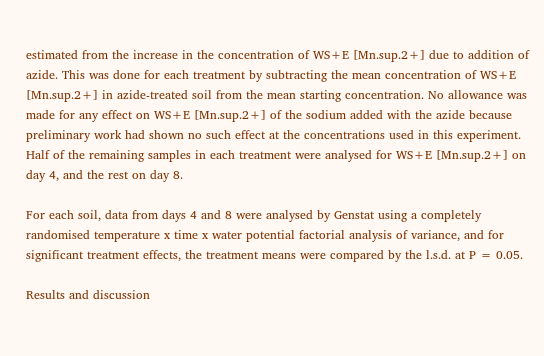estimated from the increase in the concentration of WS+E [Mn.sup.2+] due to addition of azide. This was done for each treatment by subtracting the mean concentration of WS+E [Mn.sup.2+] in azide-treated soil from the mean starting concentration. No allowance was made for any effect on WS+E [Mn.sup.2+] of the sodium added with the azide because preliminary work had shown no such effect at the concentrations used in this experiment. Half of the remaining samples in each treatment were analysed for WS+E [Mn.sup.2+] on day 4, and the rest on day 8.

For each soil, data from days 4 and 8 were analysed by Genstat using a completely randomised temperature x time x water potential factorial analysis of variance, and for significant treatment effects, the treatment means were compared by the l.s.d. at P = 0.05.

Results and discussion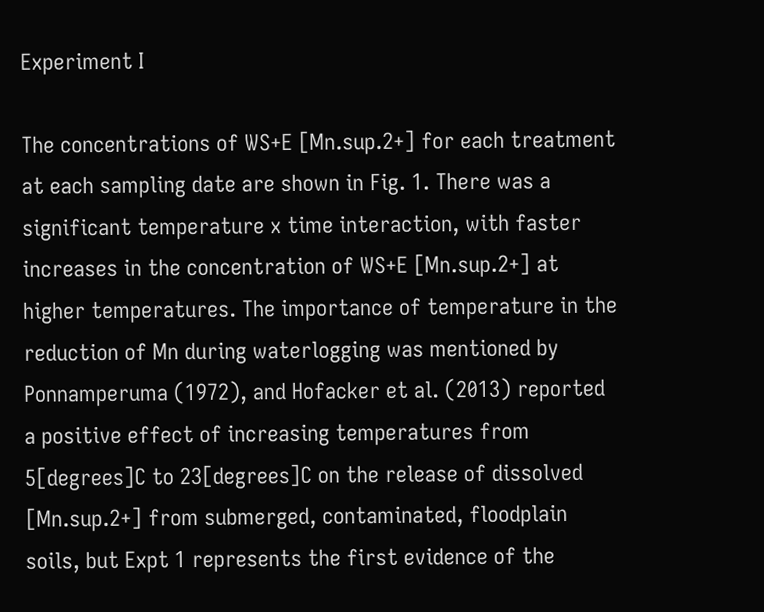Experiment I

The concentrations of WS+E [Mn.sup.2+] for each treatment at each sampling date are shown in Fig. 1. There was a significant temperature x time interaction, with faster increases in the concentration of WS+E [Mn.sup.2+] at higher temperatures. The importance of temperature in the reduction of Mn during waterlogging was mentioned by Ponnamperuma (1972), and Hofacker et al. (2013) reported a positive effect of increasing temperatures from 5[degrees]C to 23[degrees]C on the release of dissolved [Mn.sup.2+] from submerged, contaminated, floodplain soils, but Expt 1 represents the first evidence of the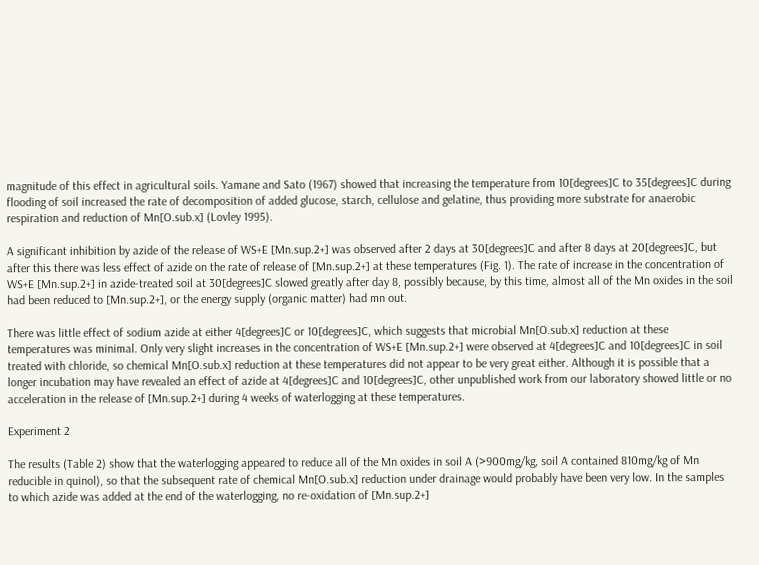magnitude of this effect in agricultural soils. Yamane and Sato (1967) showed that increasing the temperature from 10[degrees]C to 35[degrees]C during flooding of soil increased the rate of decomposition of added glucose, starch, cellulose and gelatine, thus providing more substrate for anaerobic respiration and reduction of Mn[O.sub.x] (Lovley 1995).

A significant inhibition by azide of the release of WS+E [Mn.sup.2+] was observed after 2 days at 30[degrees]C and after 8 days at 20[degrees]C, but after this there was less effect of azide on the rate of release of [Mn.sup.2+] at these temperatures (Fig. 1). The rate of increase in the concentration of WS+E [Mn.sup.2+] in azide-treated soil at 30[degrees]C slowed greatly after day 8, possibly because, by this time, almost all of the Mn oxides in the soil had been reduced to [Mn.sup.2+], or the energy supply (organic matter) had mn out.

There was little effect of sodium azide at either 4[degrees]C or 10[degrees]C, which suggests that microbial Mn[O.sub.x] reduction at these temperatures was minimal. Only very slight increases in the concentration of WS+E [Mn.sup.2+] were observed at 4[degrees]C and 10[degrees]C in soil treated with chloride, so chemical Mn[O.sub.x] reduction at these temperatures did not appear to be very great either. Although it is possible that a longer incubation may have revealed an effect of azide at 4[degrees]C and 10[degrees]C, other unpublished work from our laboratory showed little or no acceleration in the release of [Mn.sup.2+] during 4 weeks of waterlogging at these temperatures.

Experiment 2

The results (Table 2) show that the waterlogging appeared to reduce all of the Mn oxides in soil A (>900mg/kg, soil A contained 810mg/kg of Mn reducible in quinol), so that the subsequent rate of chemical Mn[O.sub.x] reduction under drainage would probably have been very low. In the samples to which azide was added at the end of the waterlogging, no re-oxidation of [Mn.sup.2+]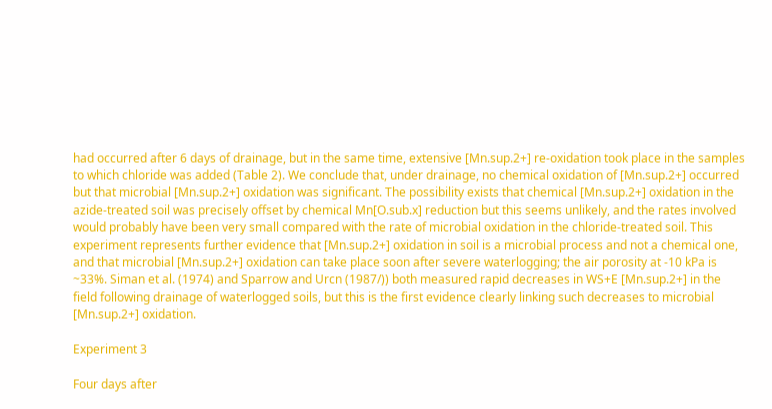had occurred after 6 days of drainage, but in the same time, extensive [Mn.sup.2+] re-oxidation took place in the samples to which chloride was added (Table 2). We conclude that, under drainage, no chemical oxidation of [Mn.sup.2+] occurred but that microbial [Mn.sup.2+] oxidation was significant. The possibility exists that chemical [Mn.sup.2+] oxidation in the azide-treated soil was precisely offset by chemical Mn[O.sub.x] reduction but this seems unlikely, and the rates involved would probably have been very small compared with the rate of microbial oxidation in the chloride-treated soil. This experiment represents further evidence that [Mn.sup.2+] oxidation in soil is a microbial process and not a chemical one, and that microbial [Mn.sup.2+] oxidation can take place soon after severe waterlogging; the air porosity at -10 kPa is ~33%. Siman et al. (1974) and Sparrow and Urcn (1987/)) both measured rapid decreases in WS+E [Mn.sup.2+] in the field following drainage of waterlogged soils, but this is the first evidence clearly linking such decreases to microbial [Mn.sup.2+] oxidation.

Experiment 3

Four days after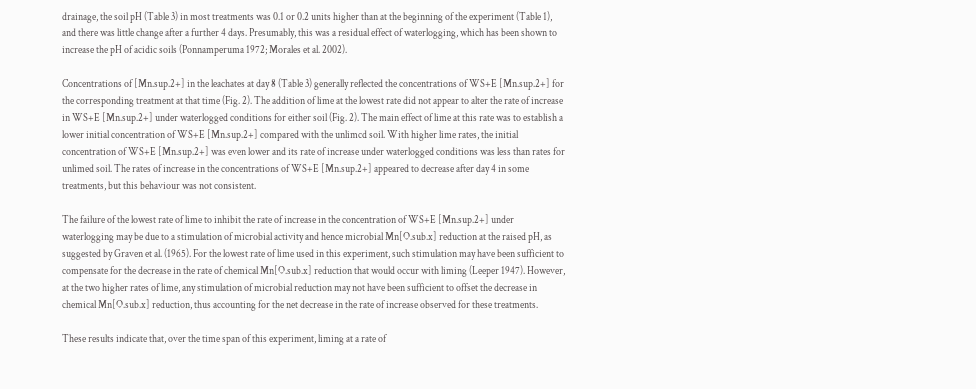drainage, the soil pH (Table 3) in most treatments was 0.1 or 0.2 units higher than at the beginning of the experiment (Table 1), and there was little change after a further 4 days. Presumably, this was a residual effect of waterlogging, which has been shown to increase the pH of acidic soils (Ponnamperuma 1972; Morales et al. 2002).

Concentrations of [Mn.sup.2+] in the leachates at day 8 (Table 3) generally reflected the concentrations of WS+E [Mn.sup.2+] for the corresponding treatment at that time (Fig. 2). The addition of lime at the lowest rate did not appear to alter the rate of increase in WS+E [Mn.sup.2+] under waterlogged conditions for either soil (Fig. 2). The main effect of lime at this rate was to establish a lower initial concentration of WS+E [Mn.sup.2+] compared with the unlimcd soil. With higher lime rates, the initial concentration of WS+E [Mn.sup.2+] was even lower and its rate of increase under waterlogged conditions was less than rates for unlimed soil. The rates of increase in the concentrations of WS+E [Mn.sup.2+] appeared to decrease after day 4 in some treatments, but this behaviour was not consistent.

The failure of the lowest rate of lime to inhibit the rate of increase in the concentration of WS+E [Mn.sup.2+] under waterlogging may be due to a stimulation of microbial activity and hence microbial Mn[O.sub.x] reduction at the raised pH, as suggested by Graven et al. (1965). For the lowest rate of lime used in this experiment, such stimulation may have been sufficient to compensate for the decrease in the rate of chemical Mn[O.sub.x] reduction that would occur with liming (Leeper 1947). However, at the two higher rates of lime, any stimulation of microbial reduction may not have been sufficient to offset the decrease in chemical Mn[O.sub.x] reduction, thus accounting for the net decrease in the rate of increase observed for these treatments.

These results indicate that, over the time span of this experiment, liming at a rate of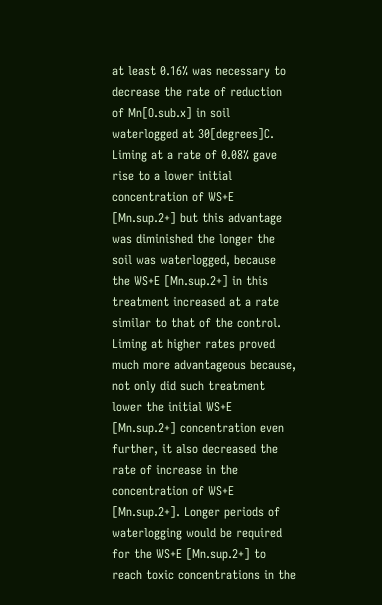at least 0.16% was necessary to decrease the rate of reduction of Mn[O.sub.x] in soil waterlogged at 30[degrees]C. Liming at a rate of 0.08% gave rise to a lower initial concentration of WS+E [Mn.sup.2+] but this advantage was diminished the longer the soil was waterlogged, because the WS+E [Mn.sup.2+] in this treatment increased at a rate similar to that of the control. Liming at higher rates proved much more advantageous because, not only did such treatment lower the initial WS+E [Mn.sup.2+] concentration even further, it also decreased the rate of increase in the concentration of WS+E [Mn.sup.2+]. Longer periods of waterlogging would be required for the WS+E [Mn.sup.2+] to reach toxic concentrations in the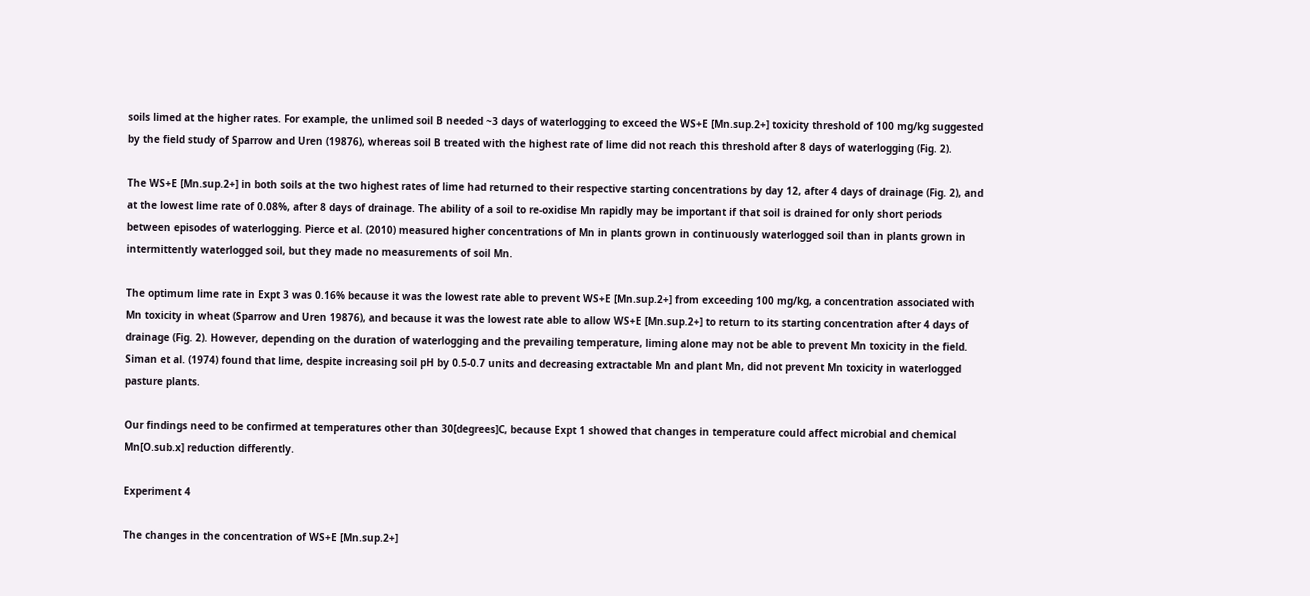soils limed at the higher rates. For example, the unlimed soil B needed ~3 days of waterlogging to exceed the WS+E [Mn.sup.2+] toxicity threshold of 100 mg/kg suggested by the field study of Sparrow and Uren (19876), whereas soil B treated with the highest rate of lime did not reach this threshold after 8 days of waterlogging (Fig. 2).

The WS+E [Mn.sup.2+] in both soils at the two highest rates of lime had returned to their respective starting concentrations by day 12, after 4 days of drainage (Fig. 2), and at the lowest lime rate of 0.08%, after 8 days of drainage. The ability of a soil to re-oxidise Mn rapidly may be important if that soil is drained for only short periods between episodes of waterlogging. Pierce et al. (2010) measured higher concentrations of Mn in plants grown in continuously waterlogged soil than in plants grown in intermittently waterlogged soil, but they made no measurements of soil Mn.

The optimum lime rate in Expt 3 was 0.16% because it was the lowest rate able to prevent WS+E [Mn.sup.2+] from exceeding 100 mg/kg, a concentration associated with Mn toxicity in wheat (Sparrow and Uren 19876), and because it was the lowest rate able to allow WS+E [Mn.sup.2+] to return to its starting concentration after 4 days of drainage (Fig. 2). However, depending on the duration of waterlogging and the prevailing temperature, liming alone may not be able to prevent Mn toxicity in the field. Siman et al. (1974) found that lime, despite increasing soil pH by 0.5-0.7 units and decreasing extractable Mn and plant Mn, did not prevent Mn toxicity in waterlogged pasture plants.

Our findings need to be confirmed at temperatures other than 30[degrees]C, because Expt 1 showed that changes in temperature could affect microbial and chemical Mn[O.sub.x] reduction differently.

Experiment 4

The changes in the concentration of WS+E [Mn.sup.2+]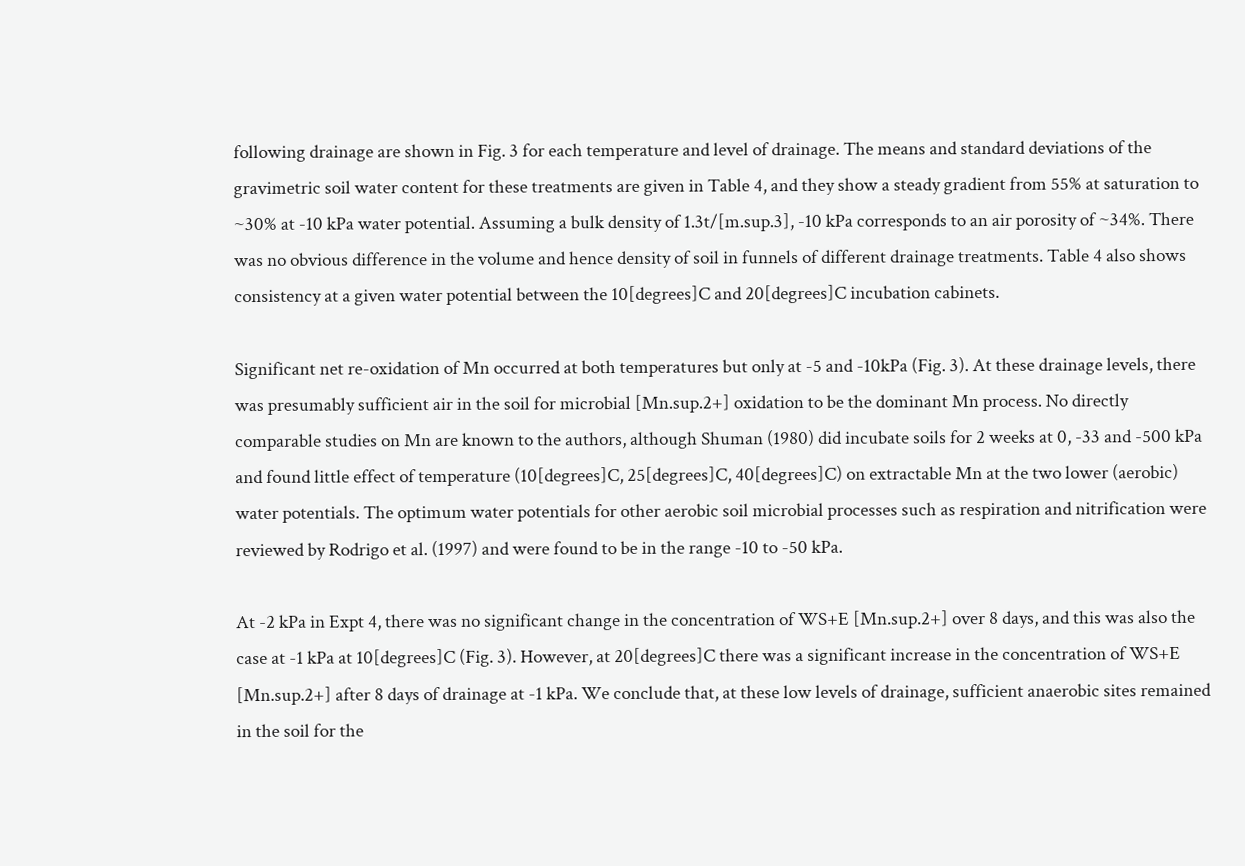following drainage are shown in Fig. 3 for each temperature and level of drainage. The means and standard deviations of the gravimetric soil water content for these treatments are given in Table 4, and they show a steady gradient from 55% at saturation to ~30% at -10 kPa water potential. Assuming a bulk density of 1.3t/[m.sup.3], -10 kPa corresponds to an air porosity of ~34%. There was no obvious difference in the volume and hence density of soil in funnels of different drainage treatments. Table 4 also shows consistency at a given water potential between the 10[degrees]C and 20[degrees]C incubation cabinets.

Significant net re-oxidation of Mn occurred at both temperatures but only at -5 and -10kPa (Fig. 3). At these drainage levels, there was presumably sufficient air in the soil for microbial [Mn.sup.2+] oxidation to be the dominant Mn process. No directly comparable studies on Mn are known to the authors, although Shuman (1980) did incubate soils for 2 weeks at 0, -33 and -500 kPa and found little effect of temperature (10[degrees]C, 25[degrees]C, 40[degrees]C) on extractable Mn at the two lower (aerobic) water potentials. The optimum water potentials for other aerobic soil microbial processes such as respiration and nitrification were reviewed by Rodrigo et al. (1997) and were found to be in the range -10 to -50 kPa.

At -2 kPa in Expt 4, there was no significant change in the concentration of WS+E [Mn.sup.2+] over 8 days, and this was also the case at -1 kPa at 10[degrees]C (Fig. 3). However, at 20[degrees]C there was a significant increase in the concentration of WS+E [Mn.sup.2+] after 8 days of drainage at -1 kPa. We conclude that, at these low levels of drainage, sufficient anaerobic sites remained in the soil for the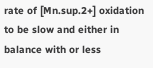rate of [Mn.sup.2+] oxidation to be slow and either in balance with or less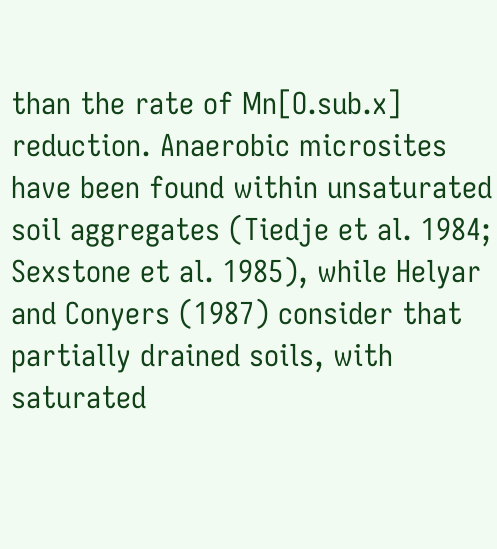than the rate of Mn[O.sub.x] reduction. Anaerobic microsites have been found within unsaturated soil aggregates (Tiedje et al. 1984; Sexstone et al. 1985), while Helyar and Conyers (1987) consider that partially drained soils, with saturated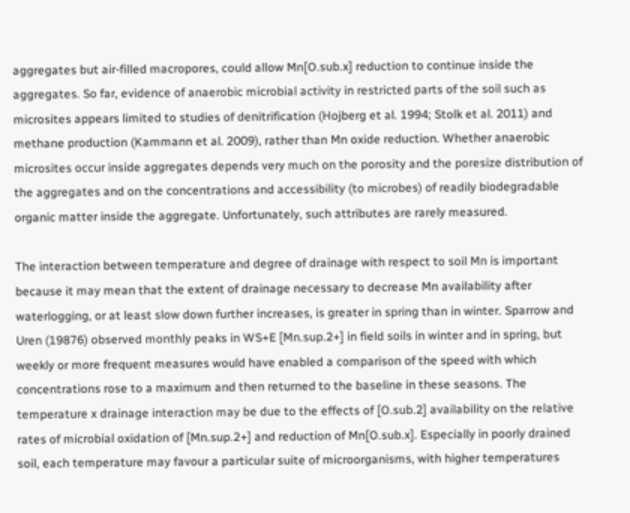aggregates but air-filled macropores, could allow Mn[O.sub.x] reduction to continue inside the aggregates. So far, evidence of anaerobic microbial activity in restricted parts of the soil such as microsites appears limited to studies of denitrification (Hojberg et al. 1994; Stolk et al. 2011) and methane production (Kammann et al. 2009), rather than Mn oxide reduction. Whether anaerobic microsites occur inside aggregates depends very much on the porosity and the poresize distribution of the aggregates and on the concentrations and accessibility (to microbes) of readily biodegradable organic matter inside the aggregate. Unfortunately, such attributes are rarely measured.

The interaction between temperature and degree of drainage with respect to soil Mn is important because it may mean that the extent of drainage necessary to decrease Mn availability after waterlogging, or at least slow down further increases, is greater in spring than in winter. Sparrow and Uren (19876) observed monthly peaks in WS+E [Mn.sup.2+] in field soils in winter and in spring, but weekly or more frequent measures would have enabled a comparison of the speed with which concentrations rose to a maximum and then returned to the baseline in these seasons. The temperature x drainage interaction may be due to the effects of [O.sub.2] availability on the relative rates of microbial oxidation of [Mn.sup.2+] and reduction of Mn[O.sub.x]. Especially in poorly drained soil, each temperature may favour a particular suite of microorganisms, with higher temperatures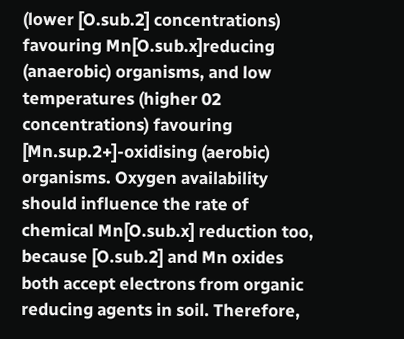(lower [O.sub.2] concentrations) favouring Mn[O.sub.x]reducing (anaerobic) organisms, and low temperatures (higher 02 concentrations) favouring [Mn.sup.2+]-oxidising (aerobic) organisms. Oxygen availability should influence the rate of chemical Mn[O.sub.x] reduction too, because [O.sub.2] and Mn oxides both accept electrons from organic reducing agents in soil. Therefore,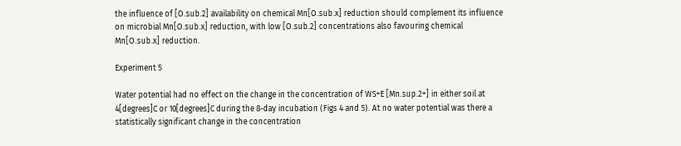the influence of [O.sub.2] availability on chemical Mn[O.sub.x] reduction should complement its influence on microbial Mn[O.sub.x] reduction, with low [O.sub.2] concentrations also favouring chemical Mn[O.sub.x] reduction.

Experiment 5

Water potential had no effect on the change in the concentration of WS+E [Mn.sup.2+] in either soil at 4[degrees]C or 10[degrees]C during the 8-day incubation (Figs 4 and 5). At no water potential was there a statistically significant change in the concentration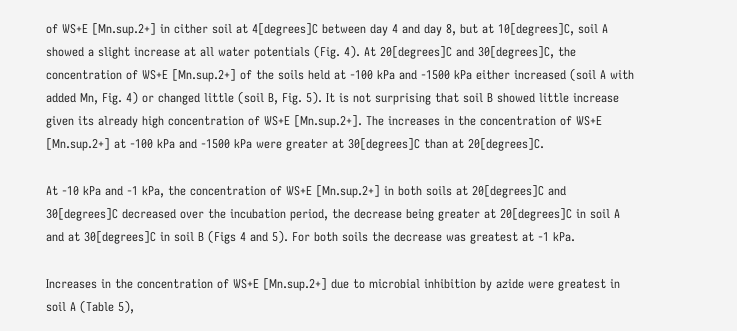of WS+E [Mn.sup.2+] in cither soil at 4[degrees]C between day 4 and day 8, but at 10[degrees]C, soil A showed a slight increase at all water potentials (Fig. 4). At 20[degrees]C and 30[degrees]C, the concentration of WS+E [Mn.sup.2+] of the soils held at -100 kPa and -1500 kPa either increased (soil A with added Mn, Fig. 4) or changed little (soil B, Fig. 5). It is not surprising that soil B showed little increase given its already high concentration of WS+E [Mn.sup.2+]. The increases in the concentration of WS+E [Mn.sup.2+] at -100 kPa and -1500 kPa were greater at 30[degrees]C than at 20[degrees]C.

At -10 kPa and -1 kPa, the concentration of WS+E [Mn.sup.2+] in both soils at 20[degrees]C and 30[degrees]C decreased over the incubation period, the decrease being greater at 20[degrees]C in soil A and at 30[degrees]C in soil B (Figs 4 and 5). For both soils the decrease was greatest at -1 kPa.

Increases in the concentration of WS+E [Mn.sup.2+] due to microbial inhibition by azide were greatest in soil A (Table 5),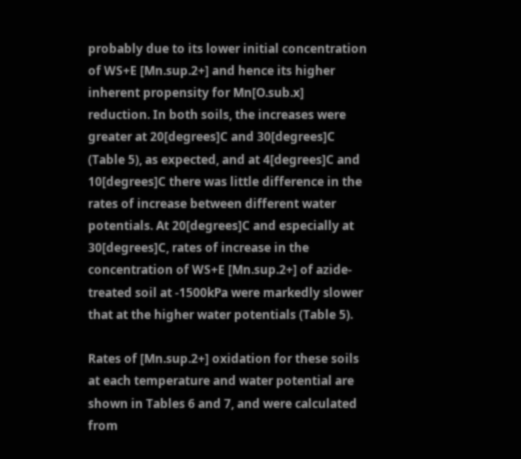probably due to its lower initial concentration of WS+E [Mn.sup.2+] and hence its higher inherent propensity for Mn[O.sub.x] reduction. In both soils, the increases were greater at 20[degrees]C and 30[degrees]C (Table 5), as expected, and at 4[degrees]C and 10[degrees]C there was little difference in the rates of increase between different water potentials. At 20[degrees]C and especially at 30[degrees]C, rates of increase in the concentration of WS+E [Mn.sup.2+] of azide-treated soil at -1500kPa were markedly slower that at the higher water potentials (Table 5).

Rates of [Mn.sup.2+] oxidation for these soils at each temperature and water potential are shown in Tables 6 and 7, and were calculated from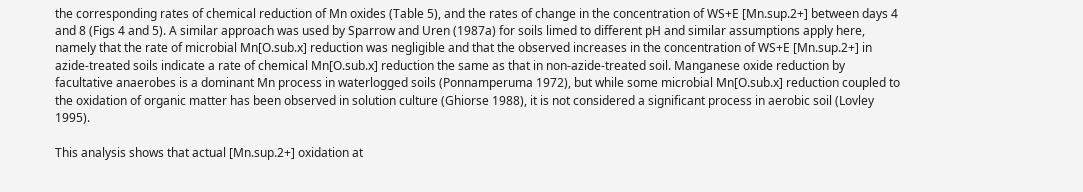the corresponding rates of chemical reduction of Mn oxides (Table 5), and the rates of change in the concentration of WS+E [Mn.sup.2+] between days 4 and 8 (Figs 4 and 5). A similar approach was used by Sparrow and Uren (1987a) for soils limed to different pH and similar assumptions apply here, namely that the rate of microbial Mn[O.sub.x] reduction was negligible and that the observed increases in the concentration of WS+E [Mn.sup.2+] in azide-treated soils indicate a rate of chemical Mn[O.sub.x] reduction the same as that in non-azide-treated soil. Manganese oxide reduction by facultative anaerobes is a dominant Mn process in waterlogged soils (Ponnamperuma 1972), but while some microbial Mn[O.sub.x] reduction coupled to the oxidation of organic matter has been observed in solution culture (Ghiorse 1988), it is not considered a significant process in aerobic soil (Lovley 1995).

This analysis shows that actual [Mn.sup.2+] oxidation at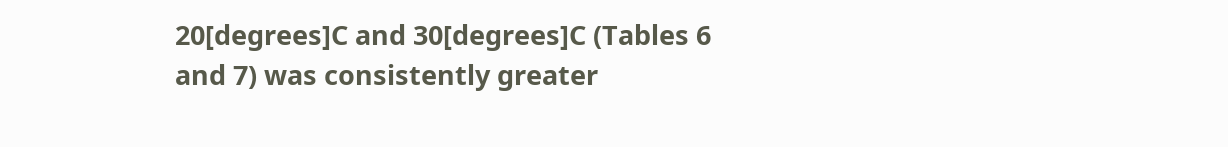20[degrees]C and 30[degrees]C (Tables 6 and 7) was consistently greater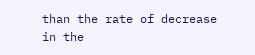than the rate of decrease in the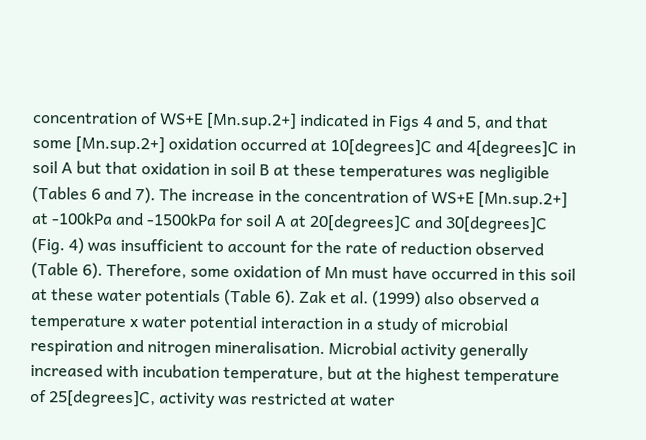concentration of WS+E [Mn.sup.2+] indicated in Figs 4 and 5, and that some [Mn.sup.2+] oxidation occurred at 10[degrees]C and 4[degrees]C in soil A but that oxidation in soil B at these temperatures was negligible (Tables 6 and 7). The increase in the concentration of WS+E [Mn.sup.2+] at -100kPa and -1500kPa for soil A at 20[degrees]C and 30[degrees]C (Fig. 4) was insufficient to account for the rate of reduction observed (Table 6). Therefore, some oxidation of Mn must have occurred in this soil at these water potentials (Table 6). Zak et al. (1999) also observed a temperature x water potential interaction in a study of microbial respiration and nitrogen mineralisation. Microbial activity generally increased with incubation temperature, but at the highest temperature of 25[degrees]C, activity was restricted at water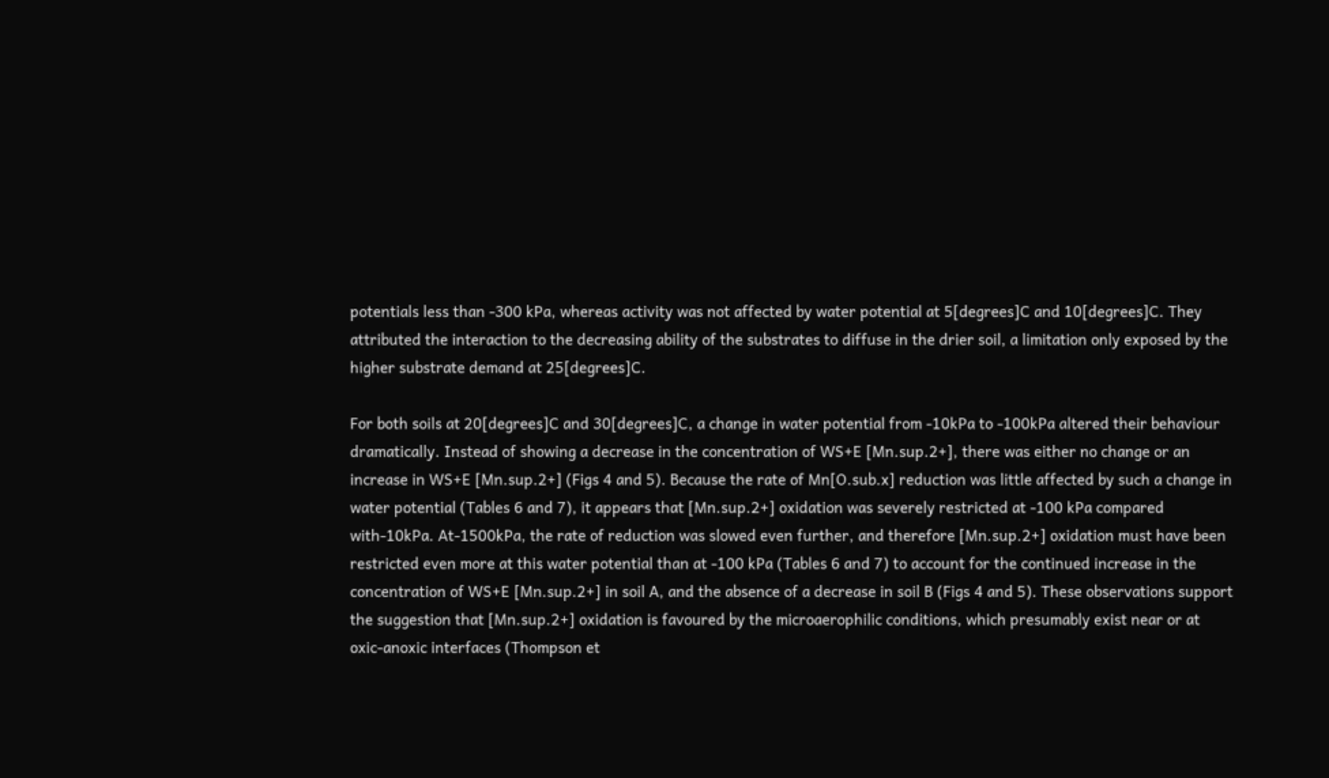potentials less than -300 kPa, whereas activity was not affected by water potential at 5[degrees]C and 10[degrees]C. They attributed the interaction to the decreasing ability of the substrates to diffuse in the drier soil, a limitation only exposed by the higher substrate demand at 25[degrees]C.

For both soils at 20[degrees]C and 30[degrees]C, a change in water potential from -10kPa to -100kPa altered their behaviour dramatically. Instead of showing a decrease in the concentration of WS+E [Mn.sup.2+], there was either no change or an increase in WS+E [Mn.sup.2+] (Figs 4 and 5). Because the rate of Mn[O.sub.x] reduction was little affected by such a change in water potential (Tables 6 and 7), it appears that [Mn.sup.2+] oxidation was severely restricted at -100 kPa compared with-10kPa. At-1500kPa, the rate of reduction was slowed even further, and therefore [Mn.sup.2+] oxidation must have been restricted even more at this water potential than at -100 kPa (Tables 6 and 7) to account for the continued increase in the concentration of WS+E [Mn.sup.2+] in soil A, and the absence of a decrease in soil B (Figs 4 and 5). These observations support the suggestion that [Mn.sup.2+] oxidation is favoured by the microaerophilic conditions, which presumably exist near or at oxic-anoxic interfaces (Thompson et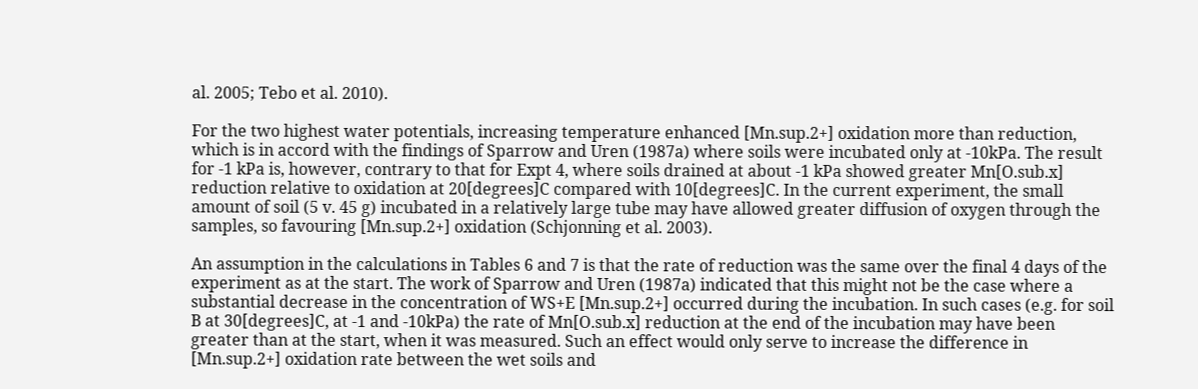al. 2005; Tebo et al. 2010).

For the two highest water potentials, increasing temperature enhanced [Mn.sup.2+] oxidation more than reduction, which is in accord with the findings of Sparrow and Uren (1987a) where soils were incubated only at -10kPa. The result for -1 kPa is, however, contrary to that for Expt 4, where soils drained at about -1 kPa showed greater Mn[O.sub.x] reduction relative to oxidation at 20[degrees]C compared with 10[degrees]C. In the current experiment, the small amount of soil (5 v. 45 g) incubated in a relatively large tube may have allowed greater diffusion of oxygen through the samples, so favouring [Mn.sup.2+] oxidation (Schjonning et al. 2003).

An assumption in the calculations in Tables 6 and 7 is that the rate of reduction was the same over the final 4 days of the experiment as at the start. The work of Sparrow and Uren (1987a) indicated that this might not be the case where a substantial decrease in the concentration of WS+E [Mn.sup.2+] occurred during the incubation. In such cases (e.g. for soil B at 30[degrees]C, at -1 and -10kPa) the rate of Mn[O.sub.x] reduction at the end of the incubation may have been greater than at the start, when it was measured. Such an effect would only serve to increase the difference in [Mn.sup.2+] oxidation rate between the wet soils and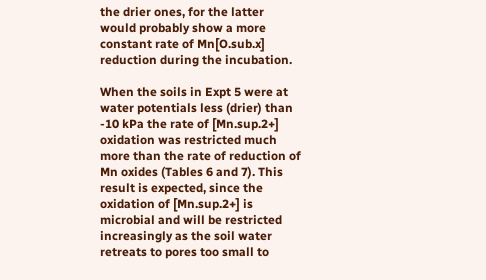the drier ones, for the latter would probably show a more constant rate of Mn[O.sub.x] reduction during the incubation.

When the soils in Expt 5 were at water potentials less (drier) than -10 kPa the rate of [Mn.sup.2+] oxidation was restricted much more than the rate of reduction of Mn oxides (Tables 6 and 7). This result is expected, since the oxidation of [Mn.sup.2+] is microbial and will be restricted increasingly as the soil water retreats to pores too small to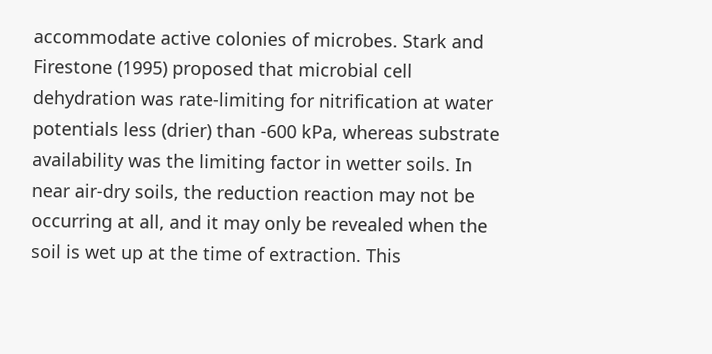accommodate active colonies of microbes. Stark and Firestone (1995) proposed that microbial cell dehydration was rate-limiting for nitrification at water potentials less (drier) than -600 kPa, whereas substrate availability was the limiting factor in wetter soils. In near air-dry soils, the reduction reaction may not be occurring at all, and it may only be revealed when the soil is wet up at the time of extraction. This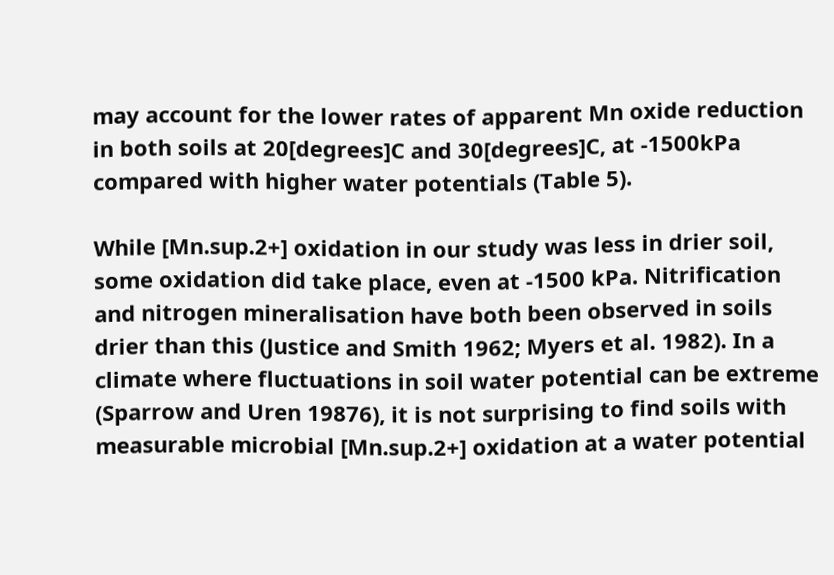may account for the lower rates of apparent Mn oxide reduction in both soils at 20[degrees]C and 30[degrees]C, at -1500kPa compared with higher water potentials (Table 5).

While [Mn.sup.2+] oxidation in our study was less in drier soil, some oxidation did take place, even at -1500 kPa. Nitrification and nitrogen mineralisation have both been observed in soils drier than this (Justice and Smith 1962; Myers et al. 1982). In a climate where fluctuations in soil water potential can be extreme (Sparrow and Uren 19876), it is not surprising to find soils with measurable microbial [Mn.sup.2+] oxidation at a water potential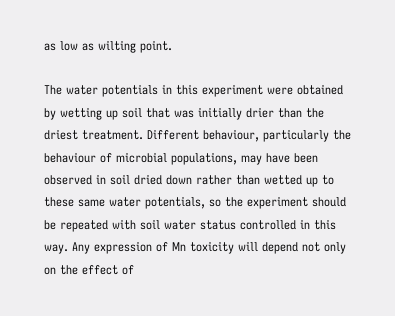as low as wilting point.

The water potentials in this experiment were obtained by wetting up soil that was initially drier than the driest treatment. Different behaviour, particularly the behaviour of microbial populations, may have been observed in soil dried down rather than wetted up to these same water potentials, so the experiment should be repeated with soil water status controlled in this way. Any expression of Mn toxicity will depend not only on the effect of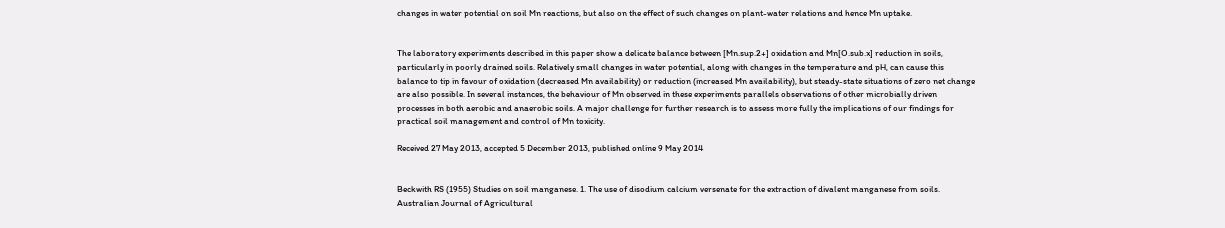changes in water potential on soil Mn reactions, but also on the effect of such changes on plant-water relations and hence Mn uptake.


The laboratory experiments described in this paper show a delicate balance between [Mn.sup.2+] oxidation and Mn[O.sub.x] reduction in soils, particularly in poorly drained soils. Relatively small changes in water potential, along with changes in the temperature and pH, can cause this balance to tip in favour of oxidation (decreased Mn availability) or reduction (increased Mn availability), but steady-state situations of zero net change are also possible. In several instances, the behaviour of Mn observed in these experiments parallels observations of other microbially driven processes in both aerobic and anaerobic soils. A major challenge for further research is to assess more fully the implications of our findings for practical soil management and control of Mn toxicity.

Received 27 May 2013, accepted 5 December 2013, published online 9 May 2014


Beckwith RS (1955) Studies on soil manganese. 1. The use of disodium calcium versenate for the extraction of divalent manganese from soils. Australian Journal of Agricultural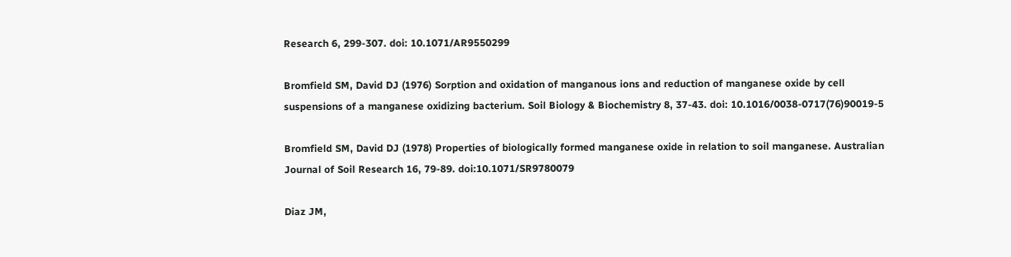Research 6, 299-307. doi: 10.1071/AR9550299

Bromfield SM, David DJ (1976) Sorption and oxidation of manganous ions and reduction of manganese oxide by cell suspensions of a manganese oxidizing bacterium. Soil Biology & Biochemistry 8, 37-43. doi: 10.1016/0038-0717(76)90019-5

Bromfield SM, David DJ (1978) Properties of biologically formed manganese oxide in relation to soil manganese. Australian Journal of Soil Research 16, 79-89. doi:10.1071/SR9780079

Diaz JM,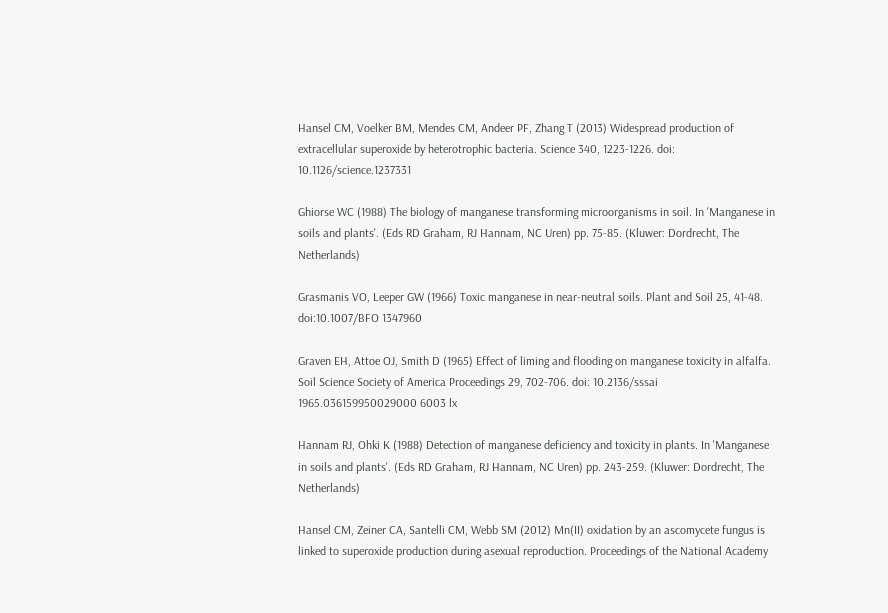Hansel CM, Voelker BM, Mendes CM, Andeer PF, Zhang T (2013) Widespread production of extracellular superoxide by heterotrophic bacteria. Science 340, 1223-1226. doi: 10.1126/science.1237331

Ghiorse WC (1988) The biology of manganese transforming microorganisms in soil. In 'Manganese in soils and plants'. (Eds RD Graham, RJ Hannam, NC Uren) pp. 75-85. (Kluwer: Dordrecht, The Netherlands)

Grasmanis VO, Leeper GW (1966) Toxic manganese in near-neutral soils. Plant and Soil 25, 41-48. doi:10.1007/BFO 1347960

Graven EH, Attoe OJ, Smith D (1965) Effect of liming and flooding on manganese toxicity in alfalfa. Soil Science Society of America Proceedings 29, 702-706. doi: 10.2136/sssai 1965.036159950029000 6003 lx

Hannam RJ, Ohki K (1988) Detection of manganese deficiency and toxicity in plants. In 'Manganese in soils and plants'. (Eds RD Graham, RJ Hannam, NC Uren) pp. 243-259. (Kluwer: Dordrecht, The Netherlands)

Hansel CM, Zeiner CA, Santelli CM, Webb SM (2012) Mn(II) oxidation by an ascomycete fungus is linked to superoxide production during asexual reproduction. Proceedings of the National Academy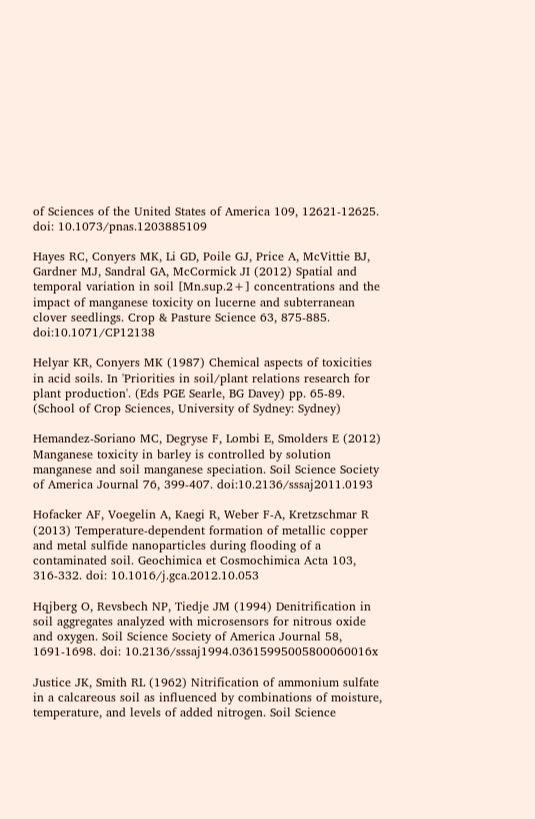of Sciences of the United States of America 109, 12621-12625. doi: 10.1073/pnas.1203885109

Hayes RC, Conyers MK, Li GD, Poile GJ, Price A, McVittie BJ, Gardner MJ, Sandral GA, McCormick JI (2012) Spatial and temporal variation in soil [Mn.sup.2+] concentrations and the impact of manganese toxicity on lucerne and subterranean clover seedlings. Crop & Pasture Science 63, 875-885. doi:10.1071/CP12138

Helyar KR, Conyers MK (1987) Chemical aspects of toxicities in acid soils. In 'Priorities in soil/plant relations research for plant production'. (Eds PGE Searle, BG Davey) pp. 65-89. (School of Crop Sciences, University of Sydney: Sydney)

Hemandez-Soriano MC, Degryse F, Lombi E, Smolders E (2012) Manganese toxicity in barley is controlled by solution manganese and soil manganese speciation. Soil Science Society of America Journal 76, 399-407. doi:10.2136/sssaj2011.0193

Hofacker AF, Voegelin A, Kaegi R, Weber F-A, Kretzschmar R (2013) Temperature-dependent formation of metallic copper and metal sulfide nanoparticles during flooding of a contaminated soil. Geochimica et Cosmochimica Acta 103, 316-332. doi: 10.1016/j.gca.2012.10.053

Hqjberg O, Revsbech NP, Tiedje JM (1994) Denitrification in soil aggregates analyzed with microsensors for nitrous oxide and oxygen. Soil Science Society of America Journal 58, 1691-1698. doi: 10.2136/sssaj1994.03615995005800060016x

Justice JK, Smith RL (1962) Nitrification of ammonium sulfate in a calcareous soil as influenced by combinations of moisture, temperature, and levels of added nitrogen. Soil Science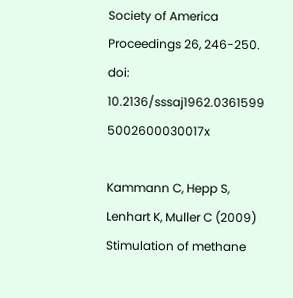Society of America Proceedings 26, 246-250. doi: 10.2136/sssaj1962.0361599 5002600030017x

Kammann C, Hepp S, Lenhart K, Muller C (2009) Stimulation of methane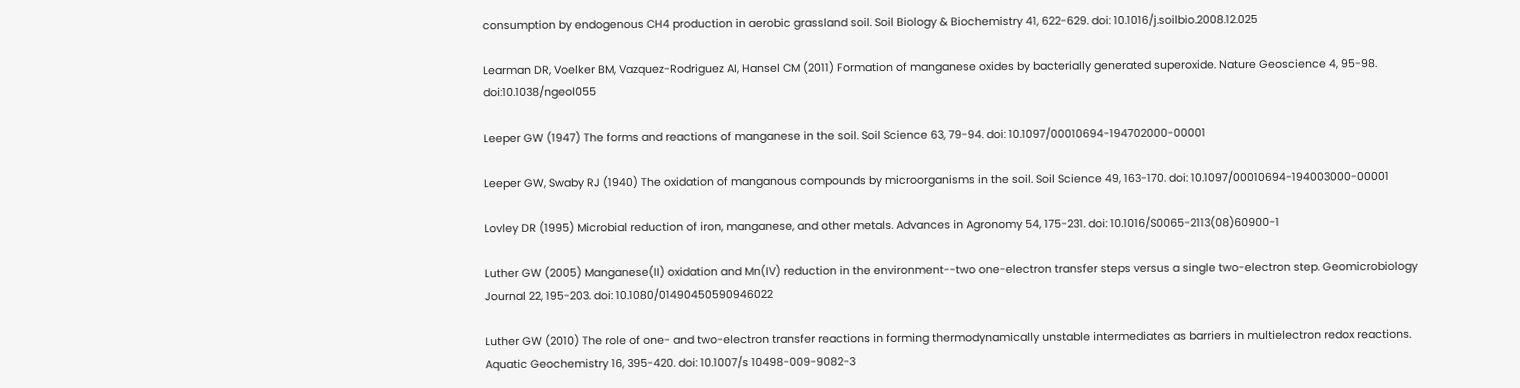consumption by endogenous CH4 production in aerobic grassland soil. Soil Biology & Biochemistry 41, 622-629. doi: 10.1016/j.soilbio.2008.12.025

Learman DR, Voelker BM, Vazquez-Rodriguez AI, Hansel CM (2011) Formation of manganese oxides by bacterially generated superoxide. Nature Geoscience 4, 95-98. doi:10.1038/ngeol055

Leeper GW (1947) The forms and reactions of manganese in the soil. Soil Science 63, 79-94. doi: 10.1097/00010694-194702000-00001

Leeper GW, Swaby RJ (1940) The oxidation of manganous compounds by microorganisms in the soil. Soil Science 49, 163-170. doi: 10.1097/00010694-194003000-00001

Lovley DR (1995) Microbial reduction of iron, manganese, and other metals. Advances in Agronomy 54, 175-231. doi: 10.1016/S0065-2113(08)60900-1

Luther GW (2005) Manganese(II) oxidation and Mn(IV) reduction in the environment--two one-electron transfer steps versus a single two-electron step. Geomicrobiology Journal 22, 195-203. doi: 10.1080/01490450590946022

Luther GW (2010) The role of one- and two-electron transfer reactions in forming thermodynamically unstable intermediates as barriers in multielectron redox reactions. Aquatic Geochemistry 16, 395-420. doi: 10.1007/s 10498-009-9082-3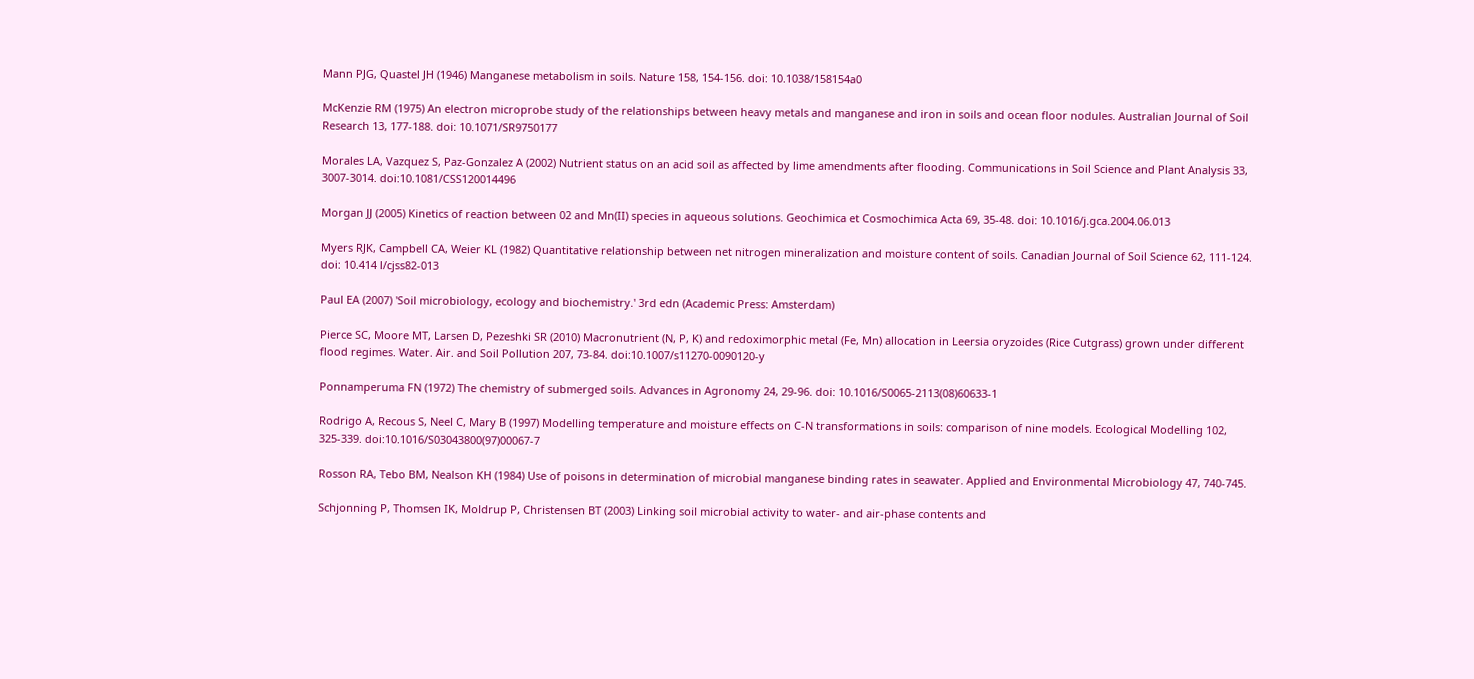Mann PJG, Quastel JH (1946) Manganese metabolism in soils. Nature 158, 154-156. doi: 10.1038/158154a0

McKenzie RM (1975) An electron microprobe study of the relationships between heavy metals and manganese and iron in soils and ocean floor nodules. Australian Journal of Soil Research 13, 177-188. doi: 10.1071/SR9750177

Morales LA, Vazquez S, Paz-Gonzalez A (2002) Nutrient status on an acid soil as affected by lime amendments after flooding. Communications in Soil Science and Plant Analysis 33, 3007-3014. doi:10.1081/CSS120014496

Morgan JJ (2005) Kinetics of reaction between 02 and Mn(II) species in aqueous solutions. Geochimica et Cosmochimica Acta 69, 35-48. doi: 10.1016/j.gca.2004.06.013

Myers RJK, Campbell CA, Weier KL (1982) Quantitative relationship between net nitrogen mineralization and moisture content of soils. Canadian Journal of Soil Science 62, 111-124. doi: 10.414 l/cjss82-013

Paul EA (2007) 'Soil microbiology, ecology and biochemistry.' 3rd edn (Academic Press: Amsterdam)

Pierce SC, Moore MT, Larsen D, Pezeshki SR (2010) Macronutrient (N, P, K) and redoximorphic metal (Fe, Mn) allocation in Leersia oryzoides (Rice Cutgrass) grown under different flood regimes. Water. Air. and Soil Pollution 207, 73-84. doi:10.1007/s11270-0090120-y

Ponnamperuma FN (1972) The chemistry of submerged soils. Advances in Agronomy 24, 29-96. doi: 10.1016/S0065-2113(08)60633-1

Rodrigo A, Recous S, Neel C, Mary B (1997) Modelling temperature and moisture effects on C-N transformations in soils: comparison of nine models. Ecological Modelling 102, 325-339. doi:10.1016/S03043800(97)00067-7

Rosson RA, Tebo BM, Nealson KH (1984) Use of poisons in determination of microbial manganese binding rates in seawater. Applied and Environmental Microbiology 47, 740-745.

Schjonning P, Thomsen IK, Moldrup P, Christensen BT (2003) Linking soil microbial activity to water- and air-phase contents and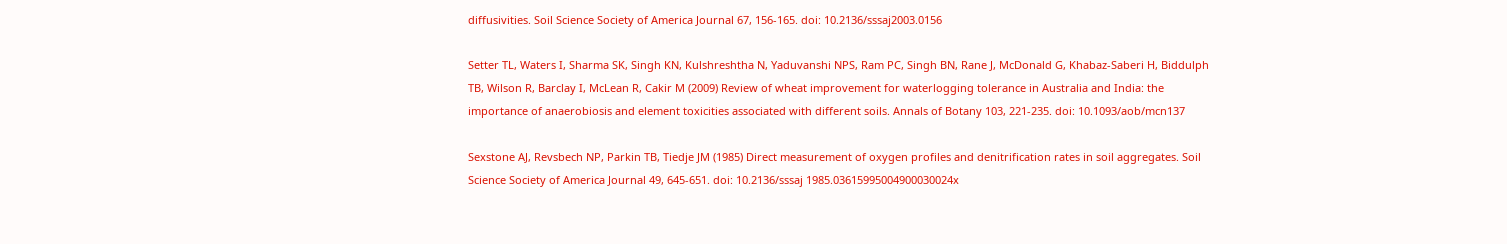diffusivities. Soil Science Society of America Journal 67, 156-165. doi: 10.2136/sssaj2003.0156

Setter TL, Waters I, Sharma SK, Singh KN, Kulshreshtha N, Yaduvanshi NPS, Ram PC, Singh BN, Rane J, McDonald G, Khabaz-Saberi H, Biddulph TB, Wilson R, Barclay I, McLean R, Cakir M (2009) Review of wheat improvement for waterlogging tolerance in Australia and India: the importance of anaerobiosis and element toxicities associated with different soils. Annals of Botany 103, 221-235. doi: 10.1093/aob/mcn137

Sexstone AJ, Revsbech NP, Parkin TB, Tiedje JM (1985) Direct measurement of oxygen profiles and denitrification rates in soil aggregates. Soil Science Society of America Journal 49, 645-651. doi: 10.2136/sssaj 1985.03615995004900030024x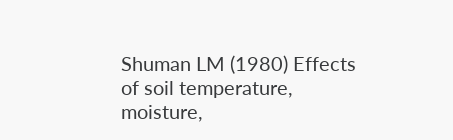Shuman LM (1980) Effects of soil temperature, moisture,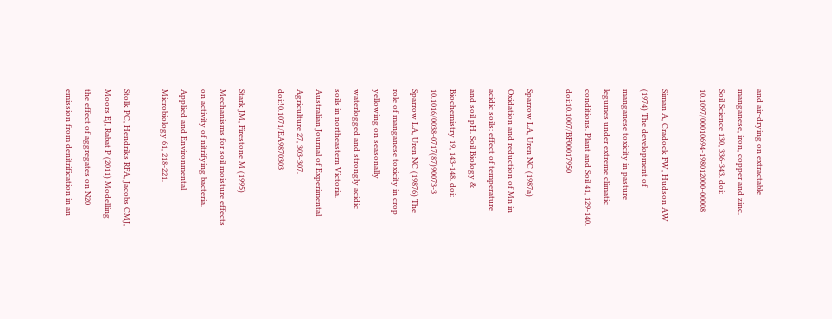and air-drying on extractable manganese, iron, copper and zinc. Soil Science 130, 336-343. doi: 10.1097/00010694-198012000-00008

Siman A, Cradock FW, Hudson AW (1974) The development of manganese toxicity in pasture legumes under extreme climatic conditions. Plant and Soil 41, 129-140. doi:10.1007/BF00017950

Sparrow LA, Uren NC (1987a) Oxidation and reduction of Mn in acidic soils: effect of temperature and soil pH. Soil Biology & Biochemistry 19, 143-148. doi: 10.1016/0038-0717(87)90073-3 Sparrow LA, Uren NC (19876) The role of manganese toxicity in crop yellowing on seasonally waterlogged and strongly acidic soils in northeastern Victoria. Australian Journal of Experimental Agriculture 27, 303-307. doi:!0.1071/EA9870303

Stark JM, Firestone M (1995) Mechanisms for soil moisture effects on activity of nitrifying bacteria. Applied and Environmental Microbiology 61, 218-221.

Stolk PC, Hendriks RFA, Jacobs CMJ, Moors EJ, Rabat P (2011) Modelling the effect of aggregates on N20 emission from denitrification in an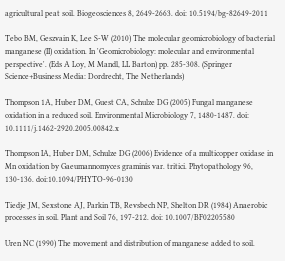agricultural peat soil. Biogeosciences 8, 2649-2663. doi: 10.5194/bg-82649-2011

Tebo BM, Geszvain K, Lee S-W (2010) The molecular geomicrobiology of bacterial manganese (II) oxidation. In 'Geomicrobiology: molecular and environmental perspective'. (Eds A Loy, M Mandl, LL Barton) pp. 285-308. (Springer Science+Business Media: Dordrecht, The Netherlands)

Thompson 1A, Huber DM, Guest CA, Schulze DG (2005) Fungal manganese oxidation in a reduced soil. Environmental Microbiology 7, 1480-1487. doi: 10.1111/j.1462-2920.2005.00842.x

Thompson IA, Huber DM, Schulze DG (2006) Evidence of a multicopper oxidase in Mn oxidation by Gaeumannomyces graminis var. tritici. Phytopathology 96, 130-136. doi:10.1094/PHYTO-96-0130

Tiedje JM, Sexstone AJ, Parkin TB, Revsbech NP, Shelton DR (1984) Anaerobic processes in soil. Plant and Soil 76, 197-212. doi: 10.1007/BF02205580

Uren NC (1990) The movement and distribution of manganese added to soil.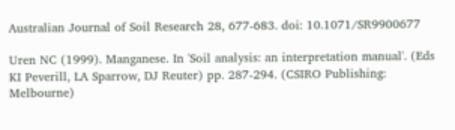Australian Journal of Soil Research 28, 677-683. doi: 10.1071/SR9900677

Uren NC (1999). Manganese. In 'Soil analysis: an interpretation manual'. (Eds KI Peverill, LA Sparrow, DJ Reuter) pp. 287-294. (CSIRO Publishing: Melbourne)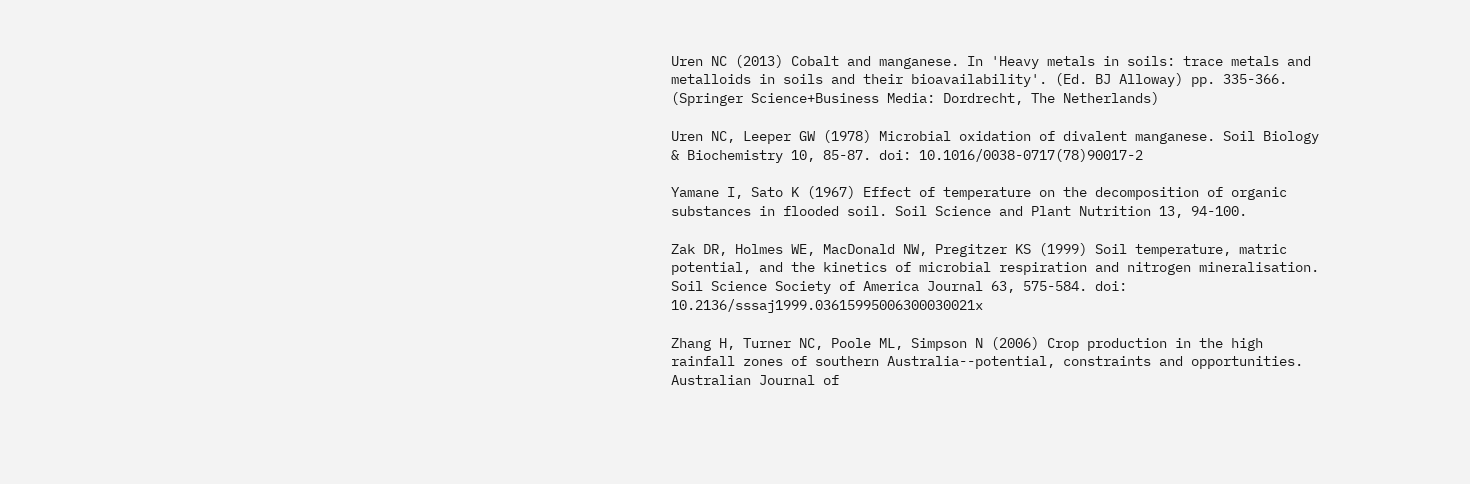Uren NC (2013) Cobalt and manganese. In 'Heavy metals in soils: trace metals and metalloids in soils and their bioavailability'. (Ed. BJ Alloway) pp. 335-366. (Springer Science+Business Media: Dordrecht, The Netherlands)

Uren NC, Leeper GW (1978) Microbial oxidation of divalent manganese. Soil Biology & Biochemistry 10, 85-87. doi: 10.1016/0038-0717(78)90017-2

Yamane I, Sato K (1967) Effect of temperature on the decomposition of organic substances in flooded soil. Soil Science and Plant Nutrition 13, 94-100.

Zak DR, Holmes WE, MacDonald NW, Pregitzer KS (1999) Soil temperature, matric potential, and the kinetics of microbial respiration and nitrogen mineralisation. Soil Science Society of America Journal 63, 575-584. doi: 10.2136/sssaj1999.03615995006300030021x

Zhang H, Turner NC, Poole ML, Simpson N (2006) Crop production in the high rainfall zones of southern Australia--potential, constraints and opportunities. Australian Journal of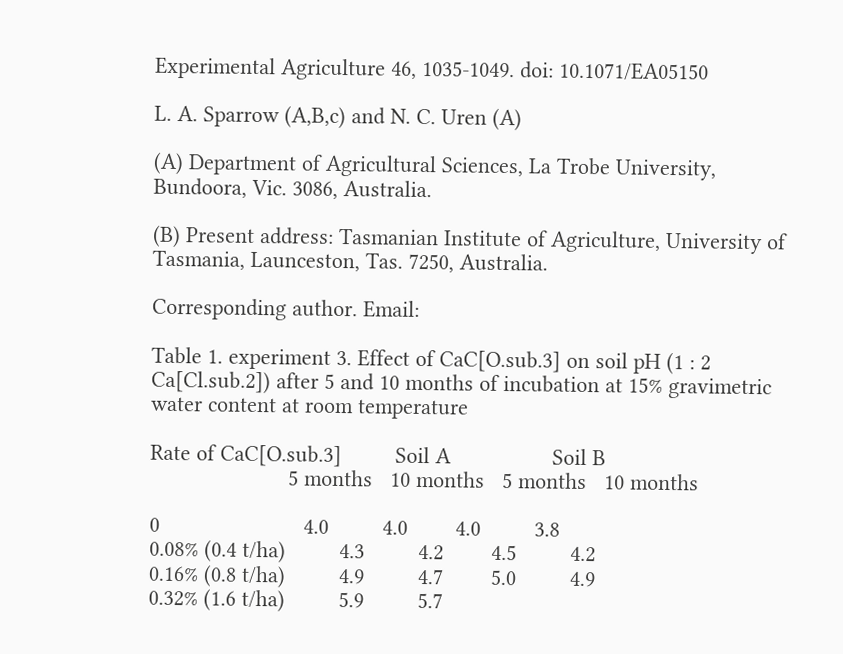Experimental Agriculture 46, 1035-1049. doi: 10.1071/EA05150

L. A. Sparrow (A,B,c) and N. C. Uren (A)

(A) Department of Agricultural Sciences, La Trobe University, Bundoora, Vic. 3086, Australia.

(B) Present address: Tasmanian Institute of Agriculture, University of Tasmania, Launceston, Tas. 7250, Australia.

Corresponding author. Email:

Table 1. experiment 3. Effect of CaC[O.sub.3] on soil pH (1 : 2
Ca[Cl.sub.2]) after 5 and 10 months of incubation at 15% gravimetric
water content at room temperature

Rate of CaC[O.sub.3]         Soil A                 Soil B
                       5 months   10 months   5 months   10 months

0                        4.0         4.0        4.0         3.8
0.08% (0.4 t/ha)         4.3         4.2        4.5         4.2
0.16% (0.8 t/ha)         4.9         4.7        5.0         4.9
0.32% (1.6 t/ha)         5.9         5.7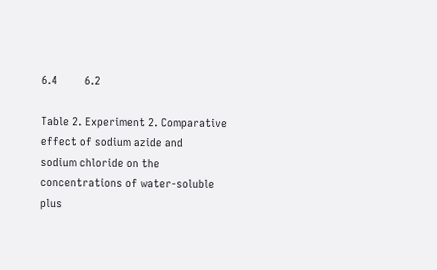6.4         6.2

Table 2. Experiment 2. Comparative effect of sodium azide and
sodium chloride on the concentrations of water-soluble plus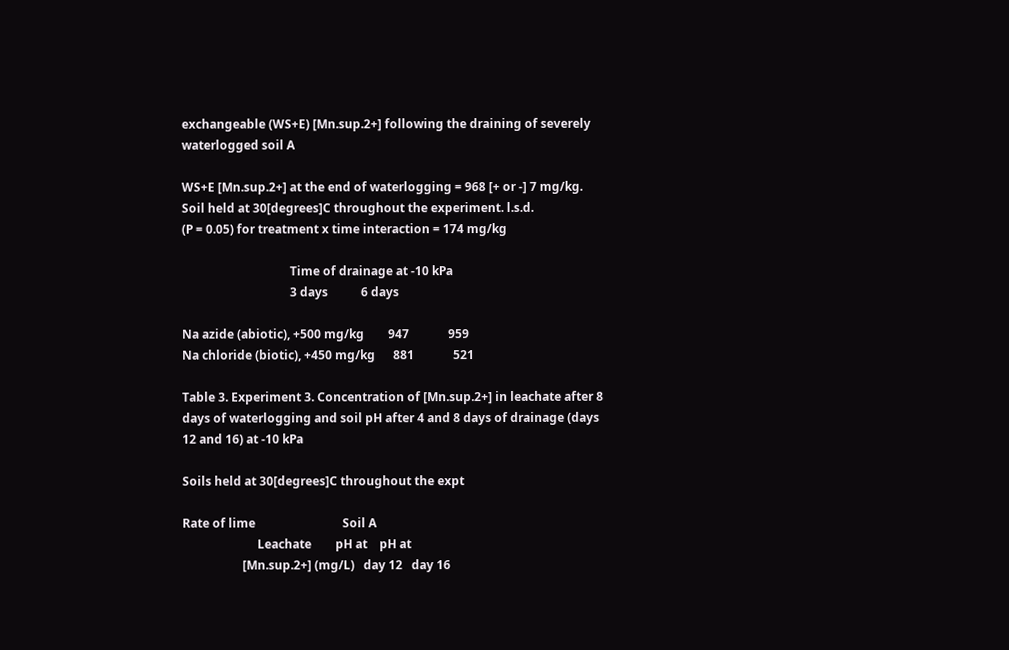exchangeable (WS+E) [Mn.sup.2+] following the draining of severely
waterlogged soil A

WS+E [Mn.sup.2+] at the end of waterlogging = 968 [+ or -] 7 mg/kg.
Soil held at 30[degrees]C throughout the experiment. l.s.d.
(P = 0.05) for treatment x time interaction = 174 mg/kg

                                    Time of drainage at -10 kPa
                                    3 days           6 days

Na azide (abiotic), +500 mg/kg        947             959
Na chloride (biotic), +450 mg/kg      881             521

Table 3. Experiment 3. Concentration of [Mn.sup.2+] in leachate after 8
days of waterlogging and soil pH after 4 and 8 days of drainage (days
12 and 16) at -10 kPa

Soils held at 30[degrees]C throughout the expt

Rate of lime                             Soil A
                         Leachate        pH at    pH at
                    [Mn.sup.2+] (mg/L)   day 12   day 16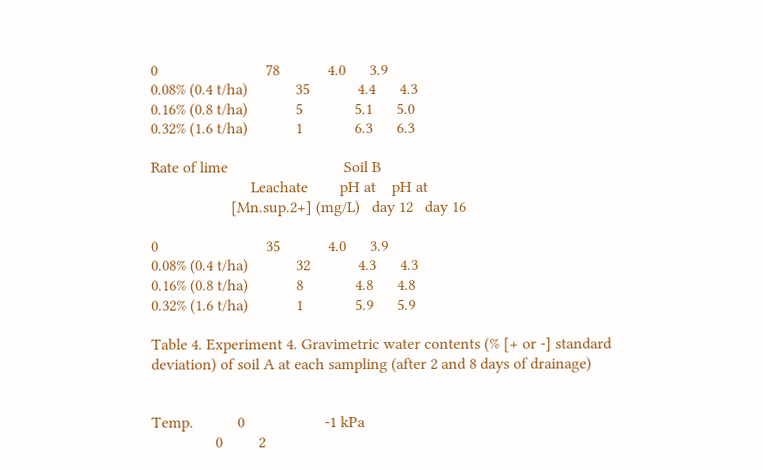0                           78            4.0      3.9
0.08% (0.4 t/ha)            35            4.4      4.3
0.16% (0.8 t/ha)            5             5.1      5.0
0.32% (1.6 t/ha)            1             6.3      6.3

Rate of lime                             Soil B
                         Leachate        pH at    pH at
                    [Mn.sup.2+] (mg/L)   day 12   day 16

0                           35            4.0      3.9
0.08% (0.4 t/ha)            32            4.3      4.3
0.16% (0.8 t/ha)            8             4.8      4.8
0.32% (1.6 t/ha)            1             5.9      5.9

Table 4. Experiment 4. Gravimetric water contents (% [+ or -] standard
deviation) of soil A at each sampling (after 2 and 8 days of drainage)


Temp.           0                    -1 kPa
                0         2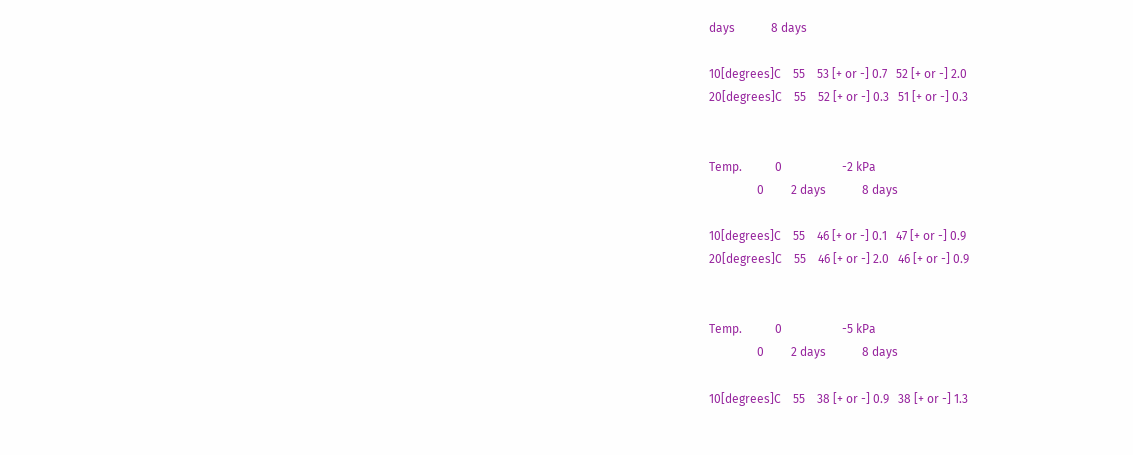days            8 days

10[degrees]C    55    53 [+ or -] 0.7   52 [+ or -] 2.0
20[degrees]C    55    52 [+ or -] 0.3   51 [+ or -] 0.3


Temp.           0                    -2 kPa
                0         2 days            8 days

10[degrees]C    55    46 [+ or -] 0.1   47 [+ or -] 0.9
20[degrees]C    55    46 [+ or -] 2.0   46 [+ or -] 0.9


Temp.           0                    -5 kPa
                0         2 days            8 days

10[degrees]C    55    38 [+ or -] 0.9   38 [+ or -] 1.3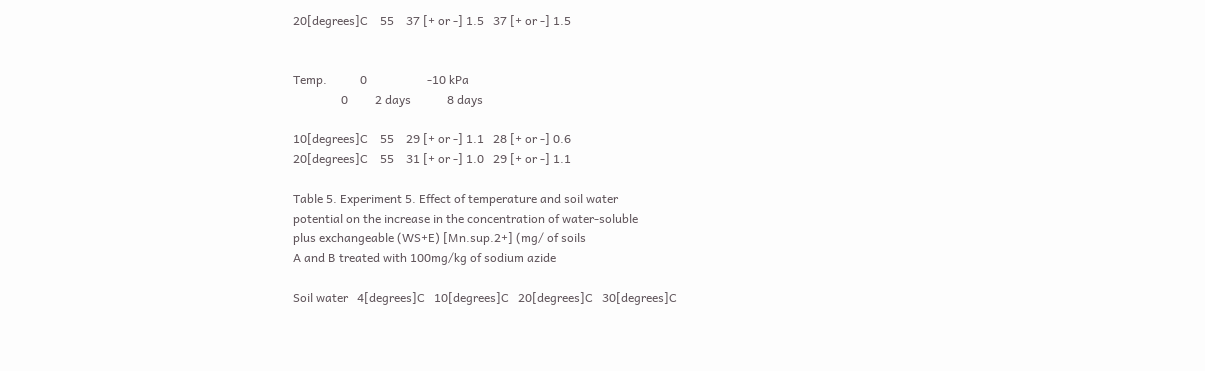20[degrees]C    55    37 [+ or -] 1.5   37 [+ or -] 1.5


Temp.           0                    -10 kPa
                0         2 days            8 days

10[degrees]C    55    29 [+ or -] 1.1   28 [+ or -] 0.6
20[degrees]C    55    31 [+ or -] 1.0   29 [+ or -] 1.1

Table 5. Experiment 5. Effect of temperature and soil water
potential on the increase in the concentration of water-soluble
plus exchangeable (WS+E) [Mn.sup.2+] (mg/ of soils
A and B treated with 100mg/kg of sodium azide

Soil water   4[degrees]C   10[degrees]C   20[degrees]C   30[degrees]C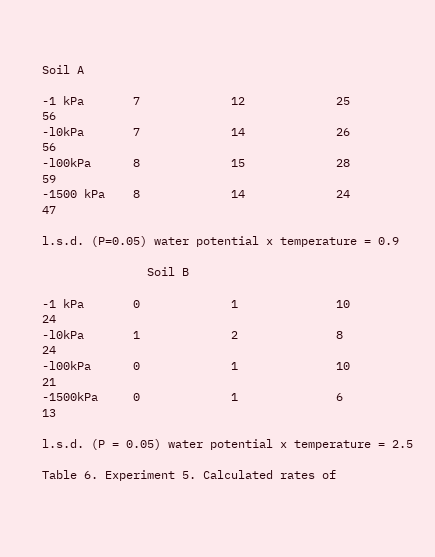Soil A

-1 kPa       7             12             25             56
-l0kPa       7             14             26             56
-l00kPa      8             15             28             59
-1500 kPa    8             14             24             47

l.s.d. (P=0.05) water potential x temperature = 0.9

               Soil B

-1 kPa       0             1              10             24
-l0kPa       1             2              8              24
-l00kPa      0             1              10             21
-1500kPa     0             1              6              13

l.s.d. (P = 0.05) water potential x temperature = 2.5

Table 6. Experiment 5. Calculated rates of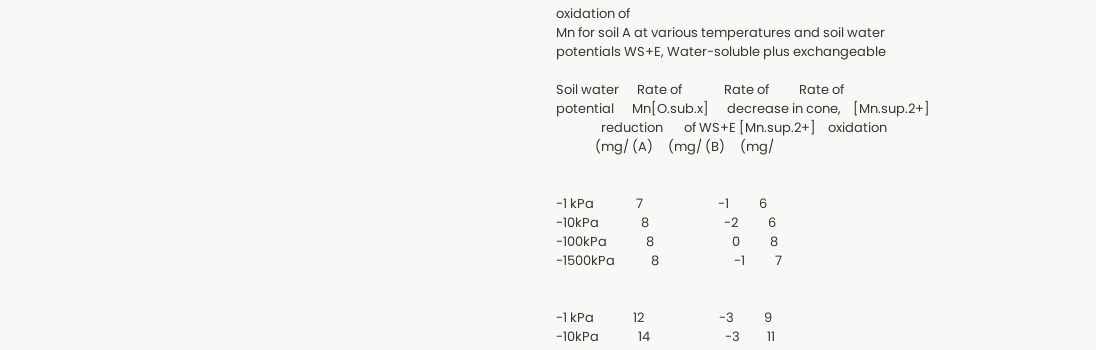oxidation of
Mn for soil A at various temperatures and soil water
potentials WS+E, Water-soluble plus exchangeable

Soil water      Rate of              Rate of          Rate of
potential      Mn[O.sub.x]      decrease in cone,    [Mn.sup.2+]
               reduction       of WS+E [Mn.sup.2+]    oxidation
             (mg/ (A)     (mg/ (B)     (mg/


-1 kPa              7                         -1          6
-10kPa              8                         -2          6
-100kPa             8                          0          8
-1500kPa            8                         -1          7


-1 kPa             12                         -3          9
-10kPa             14                         -3         11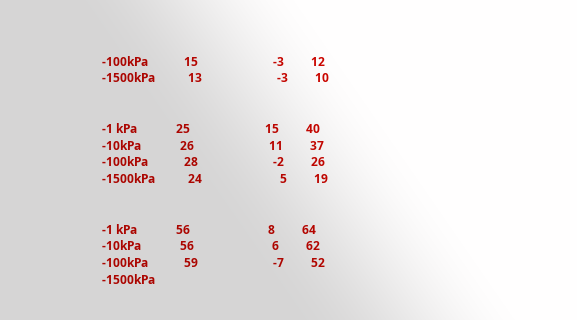-100kPa            15                         -3         12
-1500kPa           13                         -3         10


-1 kPa             25                         15         40
-10kPa             26                         11         37
-100kPa            28                         -2         26
-1500kPa           24                          5         19


-1 kPa             56                          8         64
-10kPa             56                          6         62
-100kPa            59                         -7         52
-1500kPa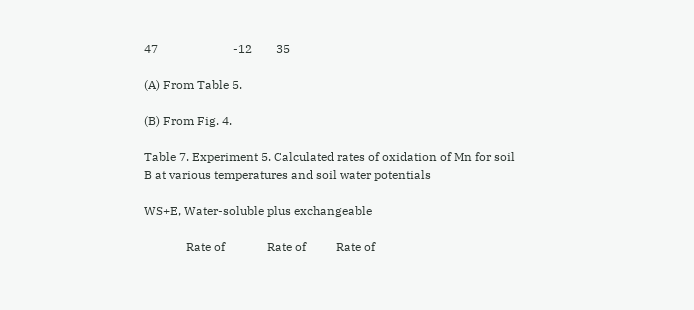47                         -12        35

(A) From Table 5.

(B) From Fig. 4.

Table 7. Experiment 5. Calculated rates of oxidation of Mn for soil
B at various temperatures and soil water potentials

WS+E, Water-soluble plus exchangeable

              Rate of              Rate of          Rate of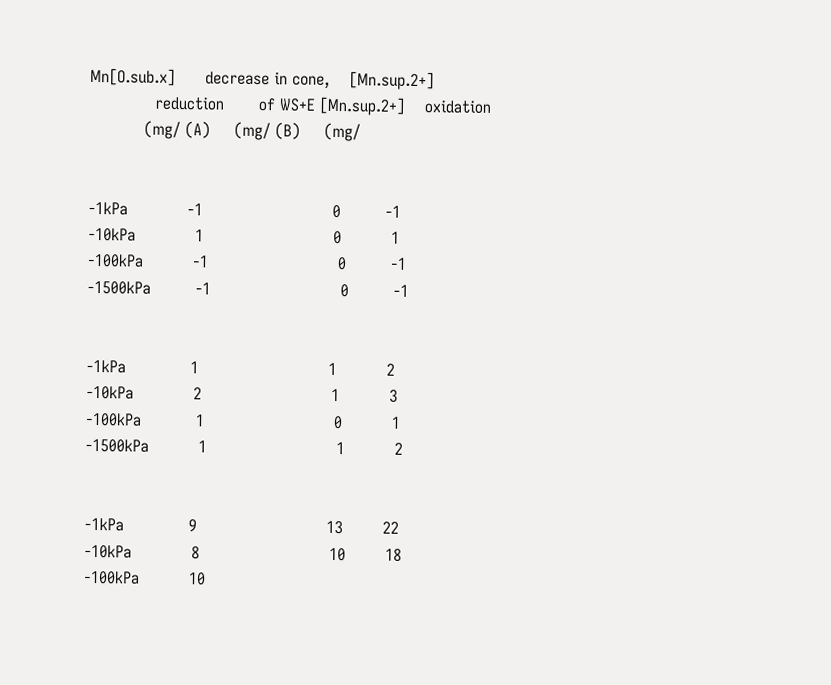Mn[O.sub.x]      decrease in cone,    [Mn.sup.2+]
             reduction       of WS+E [Mn.sup.2+]    oxidation
           (mg/ (A)     (mg/ (B)     (mg/


-1kPa            -1                          0         -1
-10kPa            1                          0          1
-100kPa          -1                          0         -1
-1500kPa         -1                          0         -1


-1kPa             1                          1          2
-10kPa            2                          1          3
-100kPa           1                          0          1
-1500kPa          1                          1          2


-1kPa             9                          13        22
-10kPa            8                          10        18
-100kPa          10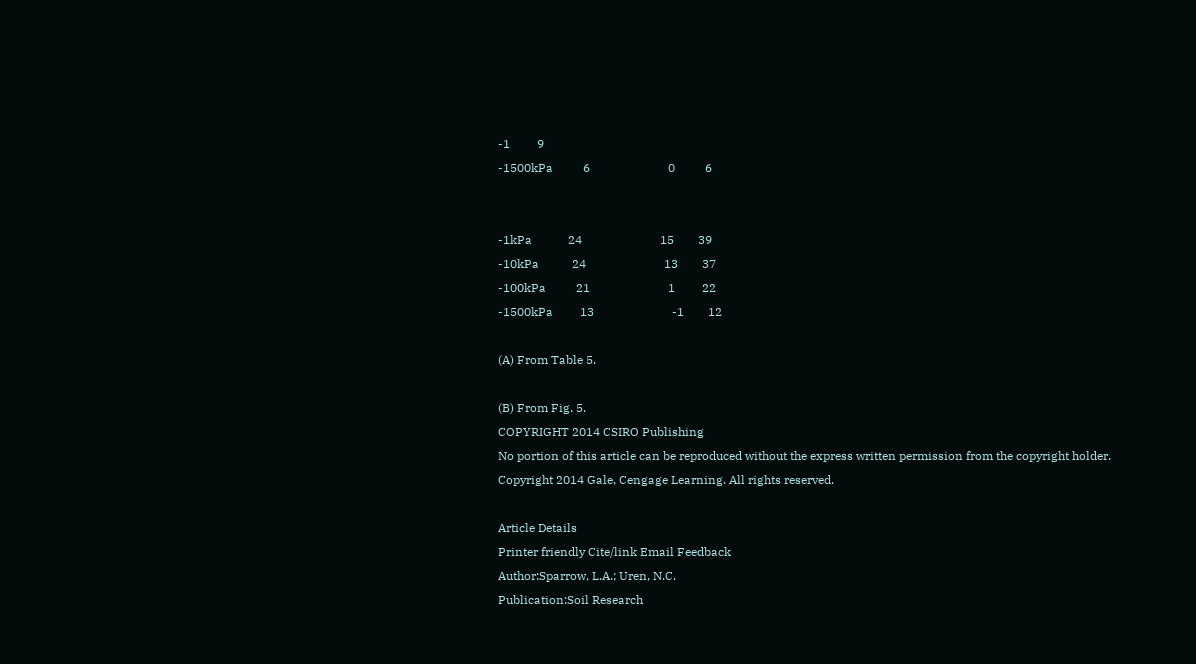-1         9
-1500kPa          6                          0          6


-1kPa            24                          15        39
-10kPa           24                          13        37
-100kPa          21                          1         22
-1500kPa         13                          -1        12

(A) From Table 5.

(B) From Fig. 5.
COPYRIGHT 2014 CSIRO Publishing
No portion of this article can be reproduced without the express written permission from the copyright holder.
Copyright 2014 Gale, Cengage Learning. All rights reserved.

Article Details
Printer friendly Cite/link Email Feedback
Author:Sparrow, L.A.; Uren, N.C.
Publication:Soil Research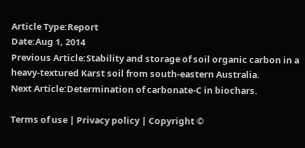Article Type:Report
Date:Aug 1, 2014
Previous Article:Stability and storage of soil organic carbon in a heavy-textured Karst soil from south-eastern Australia.
Next Article:Determination of carbonate-C in biochars.

Terms of use | Privacy policy | Copyright ©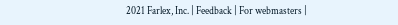2021 Farlex, Inc. | Feedback | For webmasters |